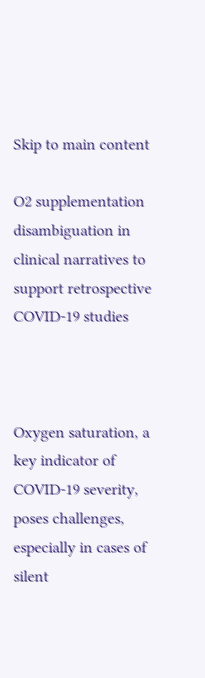Skip to main content

O2 supplementation disambiguation in clinical narratives to support retrospective COVID-19 studies



Oxygen saturation, a key indicator of COVID-19 severity, poses challenges, especially in cases of silent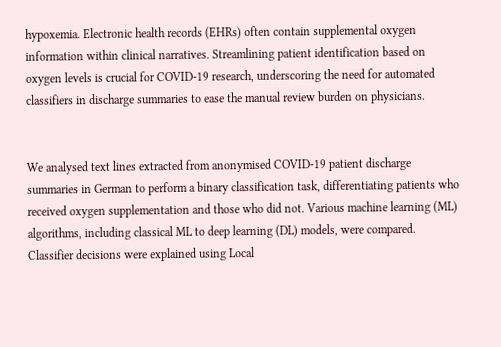hypoxemia. Electronic health records (EHRs) often contain supplemental oxygen information within clinical narratives. Streamlining patient identification based on oxygen levels is crucial for COVID-19 research, underscoring the need for automated classifiers in discharge summaries to ease the manual review burden on physicians.


We analysed text lines extracted from anonymised COVID-19 patient discharge summaries in German to perform a binary classification task, differentiating patients who received oxygen supplementation and those who did not. Various machine learning (ML) algorithms, including classical ML to deep learning (DL) models, were compared. Classifier decisions were explained using Local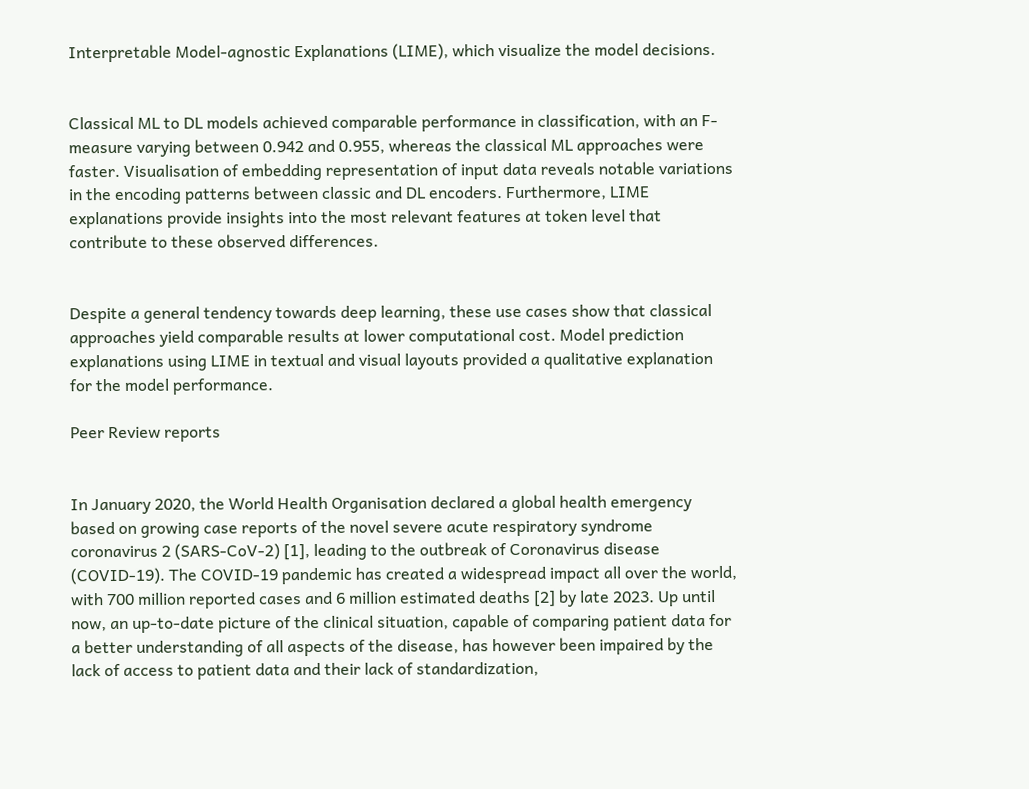Interpretable Model-agnostic Explanations (LIME), which visualize the model decisions.


Classical ML to DL models achieved comparable performance in classification, with an F-measure varying between 0.942 and 0.955, whereas the classical ML approaches were faster. Visualisation of embedding representation of input data reveals notable variations in the encoding patterns between classic and DL encoders. Furthermore, LIME explanations provide insights into the most relevant features at token level that contribute to these observed differences.


Despite a general tendency towards deep learning, these use cases show that classical approaches yield comparable results at lower computational cost. Model prediction explanations using LIME in textual and visual layouts provided a qualitative explanation for the model performance.

Peer Review reports


In January 2020, the World Health Organisation declared a global health emergency based on growing case reports of the novel severe acute respiratory syndrome coronavirus 2 (SARS-CoV-2) [1], leading to the outbreak of Coronavirus disease (COVID-19). The COVID-19 pandemic has created a widespread impact all over the world, with 700 million reported cases and 6 million estimated deaths [2] by late 2023. Up until now, an up-to-date picture of the clinical situation, capable of comparing patient data for a better understanding of all aspects of the disease, has however been impaired by the lack of access to patient data and their lack of standardization,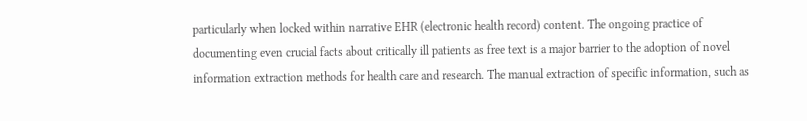particularly when locked within narrative EHR (electronic health record) content. The ongoing practice of documenting even crucial facts about critically ill patients as free text is a major barrier to the adoption of novel information extraction methods for health care and research. The manual extraction of specific information, such as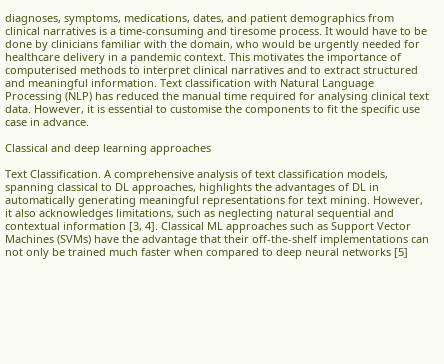diagnoses, symptoms, medications, dates, and patient demographics from clinical narratives is a time-consuming and tiresome process. It would have to be done by clinicians familiar with the domain, who would be urgently needed for healthcare delivery in a pandemic context. This motivates the importance of computerised methods to interpret clinical narratives and to extract structured and meaningful information. Text classification with Natural Language Processing (NLP) has reduced the manual time required for analysing clinical text data. However, it is essential to customise the components to fit the specific use case in advance.

Classical and deep learning approaches

Text Classification. A comprehensive analysis of text classification models, spanning classical to DL approaches, highlights the advantages of DL in automatically generating meaningful representations for text mining. However, it also acknowledges limitations, such as neglecting natural sequential and contextual information [3, 4]. Classical ML approaches such as Support Vector Machines (SVMs) have the advantage that their off-the-shelf implementations can not only be trained much faster when compared to deep neural networks [5]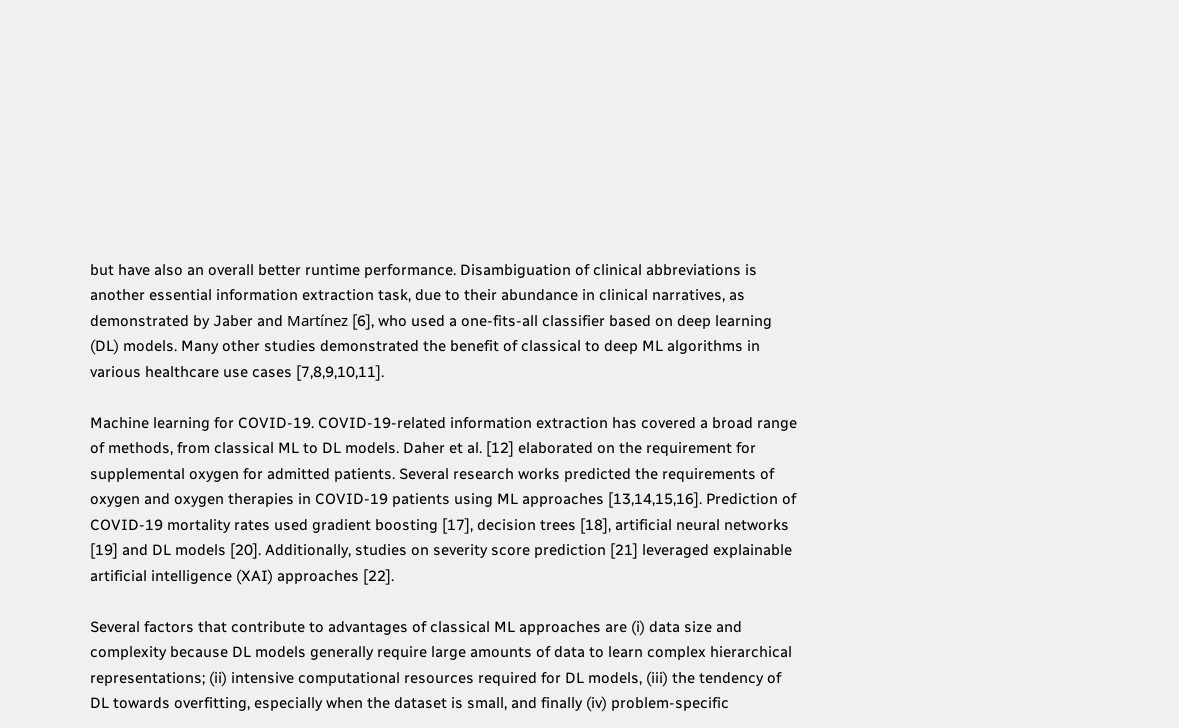but have also an overall better runtime performance. Disambiguation of clinical abbreviations is another essential information extraction task, due to their abundance in clinical narratives, as demonstrated by Jaber and Martínez [6], who used a one-fits-all classifier based on deep learning (DL) models. Many other studies demonstrated the benefit of classical to deep ML algorithms in various healthcare use cases [7,8,9,10,11].

Machine learning for COVID-19. COVID-19-related information extraction has covered a broad range of methods, from classical ML to DL models. Daher et al. [12] elaborated on the requirement for supplemental oxygen for admitted patients. Several research works predicted the requirements of oxygen and oxygen therapies in COVID-19 patients using ML approaches [13,14,15,16]. Prediction of COVID-19 mortality rates used gradient boosting [17], decision trees [18], artificial neural networks [19] and DL models [20]. Additionally, studies on severity score prediction [21] leveraged explainable artificial intelligence (XAI) approaches [22].

Several factors that contribute to advantages of classical ML approaches are (i) data size and complexity because DL models generally require large amounts of data to learn complex hierarchical representations; (ii) intensive computational resources required for DL models, (iii) the tendency of DL towards overfitting, especially when the dataset is small, and finally (iv) problem-specific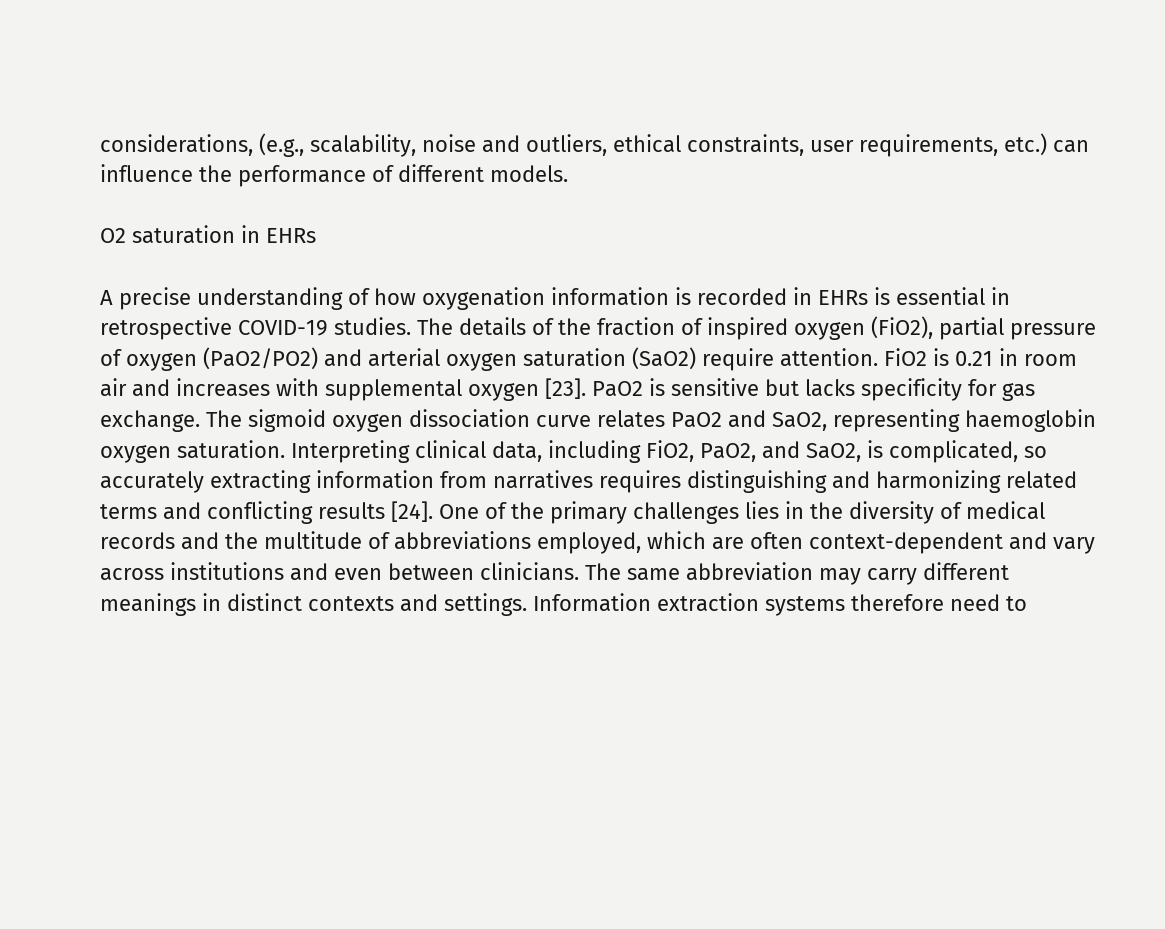considerations, (e.g., scalability, noise and outliers, ethical constraints, user requirements, etc.) can influence the performance of different models.

O2 saturation in EHRs

A precise understanding of how oxygenation information is recorded in EHRs is essential in retrospective COVID-19 studies. The details of the fraction of inspired oxygen (FiO2), partial pressure of oxygen (PaO2/PO2) and arterial oxygen saturation (SaO2) require attention. FiO2 is 0.21 in room air and increases with supplemental oxygen [23]. PaO2 is sensitive but lacks specificity for gas exchange. The sigmoid oxygen dissociation curve relates PaO2 and SaO2, representing haemoglobin oxygen saturation. Interpreting clinical data, including FiO2, PaO2, and SaO2, is complicated, so accurately extracting information from narratives requires distinguishing and harmonizing related terms and conflicting results [24]. One of the primary challenges lies in the diversity of medical records and the multitude of abbreviations employed, which are often context-dependent and vary across institutions and even between clinicians. The same abbreviation may carry different meanings in distinct contexts and settings. Information extraction systems therefore need to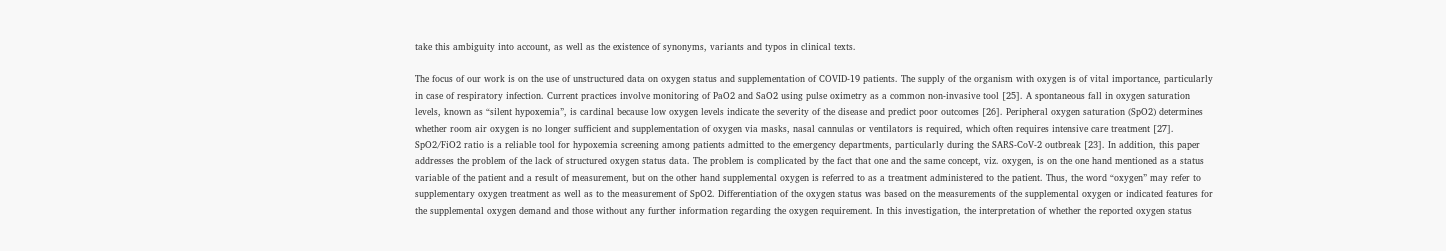take this ambiguity into account, as well as the existence of synonyms, variants and typos in clinical texts.

The focus of our work is on the use of unstructured data on oxygen status and supplementation of COVID-19 patients. The supply of the organism with oxygen is of vital importance, particularly in case of respiratory infection. Current practices involve monitoring of PaO2 and SaO2 using pulse oximetry as a common non-invasive tool [25]. A spontaneous fall in oxygen saturation levels, known as “silent hypoxemia”, is cardinal because low oxygen levels indicate the severity of the disease and predict poor outcomes [26]. Peripheral oxygen saturation (SpO2) determines whether room air oxygen is no longer sufficient and supplementation of oxygen via masks, nasal cannulas or ventilators is required, which often requires intensive care treatment [27]. SpO2/FiO2 ratio is a reliable tool for hypoxemia screening among patients admitted to the emergency departments, particularly during the SARS-CoV-2 outbreak [23]. In addition, this paper addresses the problem of the lack of structured oxygen status data. The problem is complicated by the fact that one and the same concept, viz. oxygen, is on the one hand mentioned as a status variable of the patient and a result of measurement, but on the other hand supplemental oxygen is referred to as a treatment administered to the patient. Thus, the word “oxygen” may refer to supplementary oxygen treatment as well as to the measurement of SpO2. Differentiation of the oxygen status was based on the measurements of the supplemental oxygen or indicated features for the supplemental oxygen demand and those without any further information regarding the oxygen requirement. In this investigation, the interpretation of whether the reported oxygen status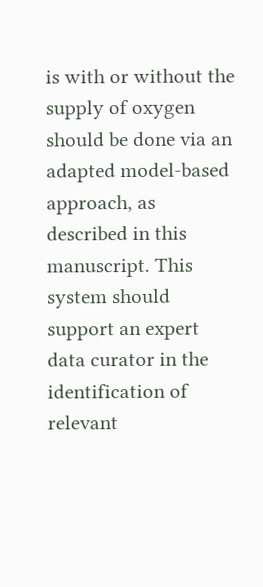is with or without the supply of oxygen should be done via an adapted model-based approach, as described in this manuscript. This system should support an expert data curator in the identification of relevant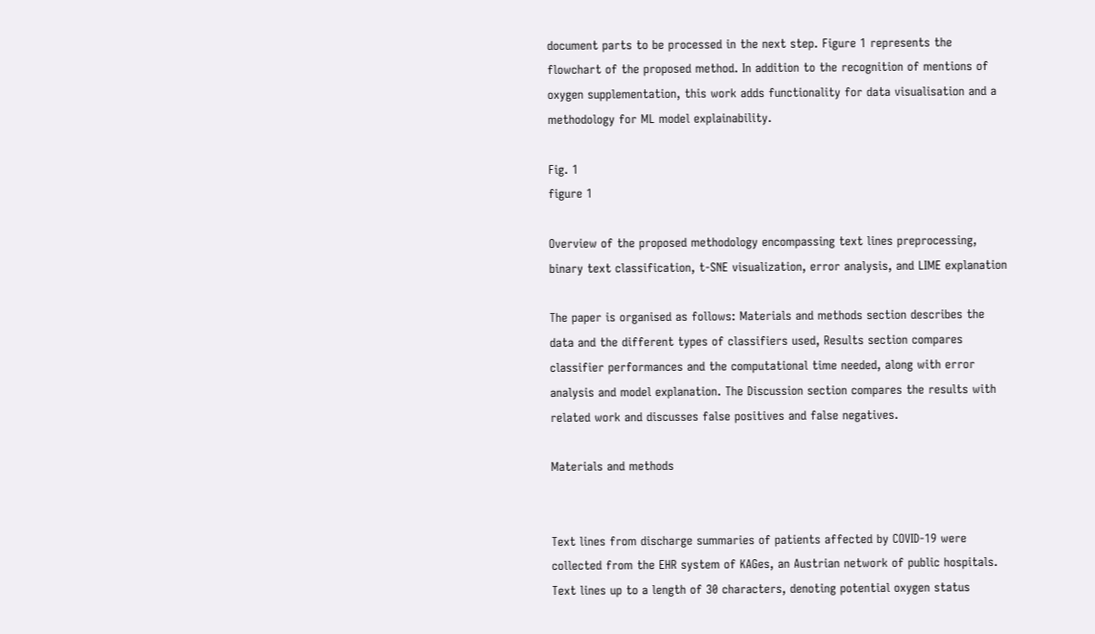document parts to be processed in the next step. Figure 1 represents the flowchart of the proposed method. In addition to the recognition of mentions of oxygen supplementation, this work adds functionality for data visualisation and a methodology for ML model explainability.

Fig. 1
figure 1

Overview of the proposed methodology encompassing text lines preprocessing, binary text classification, t-SNE visualization, error analysis, and LIME explanation

The paper is organised as follows: Materials and methods section describes the data and the different types of classifiers used, Results section compares classifier performances and the computational time needed, along with error analysis and model explanation. The Discussion section compares the results with related work and discusses false positives and false negatives.

Materials and methods


Text lines from discharge summaries of patients affected by COVID-19 were collected from the EHR system of KAGes, an Austrian network of public hospitals. Text lines up to a length of 30 characters, denoting potential oxygen status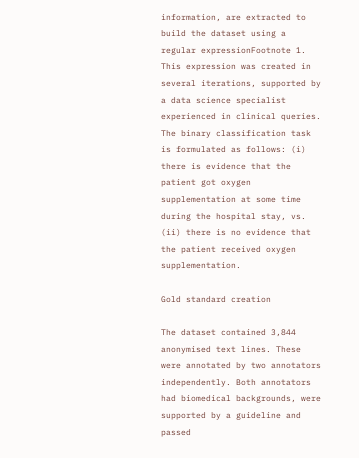information, are extracted to build the dataset using a regular expressionFootnote 1. This expression was created in several iterations, supported by a data science specialist experienced in clinical queries. The binary classification task is formulated as follows: (i) there is evidence that the patient got oxygen supplementation at some time during the hospital stay, vs. (ii) there is no evidence that the patient received oxygen supplementation.

Gold standard creation

The dataset contained 3,844 anonymised text lines. These were annotated by two annotators independently. Both annotators had biomedical backgrounds, were supported by a guideline and passed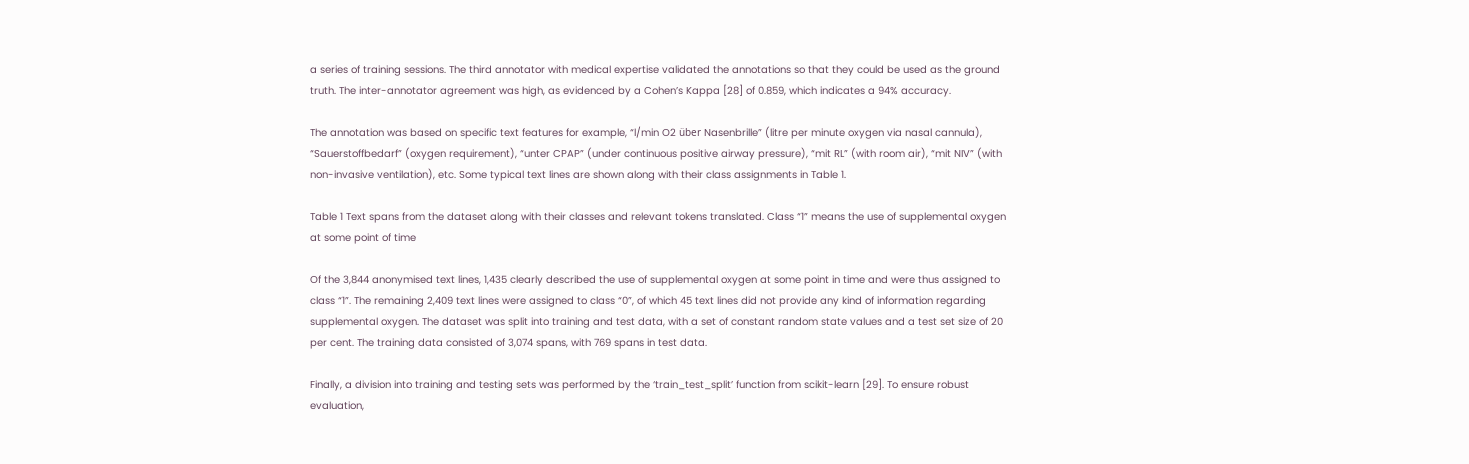a series of training sessions. The third annotator with medical expertise validated the annotations so that they could be used as the ground truth. The inter-annotator agreement was high, as evidenced by a Cohen’s Kappa [28] of 0.859, which indicates a 94% accuracy.

The annotation was based on specific text features for example, “l/min O2 über Nasenbrille” (litre per minute oxygen via nasal cannula), “Sauerstoffbedarf” (oxygen requirement), “unter CPAP” (under continuous positive airway pressure), “mit RL” (with room air), “mit NIV” (with non-invasive ventilation), etc. Some typical text lines are shown along with their class assignments in Table 1.

Table 1 Text spans from the dataset along with their classes and relevant tokens translated. Class “1” means the use of supplemental oxygen at some point of time

Of the 3,844 anonymised text lines, 1,435 clearly described the use of supplemental oxygen at some point in time and were thus assigned to class “1”. The remaining 2,409 text lines were assigned to class “0”, of which 45 text lines did not provide any kind of information regarding supplemental oxygen. The dataset was split into training and test data, with a set of constant random state values and a test set size of 20 per cent. The training data consisted of 3,074 spans, with 769 spans in test data.

Finally, a division into training and testing sets was performed by the ‘train_test_split’ function from scikit-learn [29]. To ensure robust evaluation,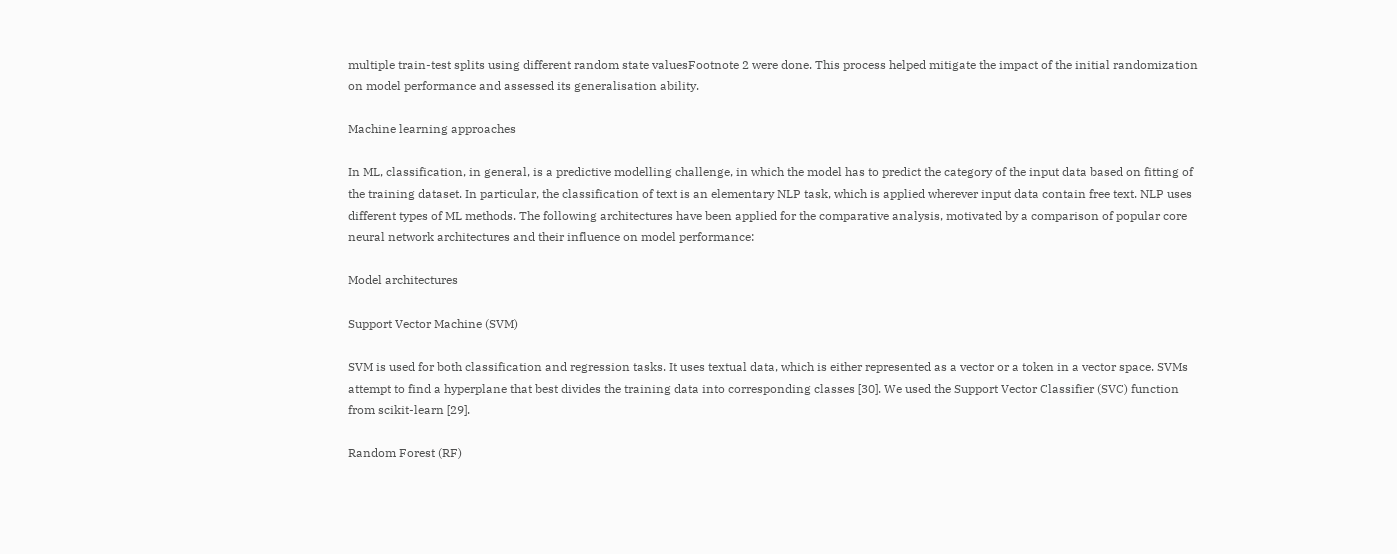multiple train-test splits using different random state valuesFootnote 2 were done. This process helped mitigate the impact of the initial randomization on model performance and assessed its generalisation ability.

Machine learning approaches

In ML, classification, in general, is a predictive modelling challenge, in which the model has to predict the category of the input data based on fitting of the training dataset. In particular, the classification of text is an elementary NLP task, which is applied wherever input data contain free text. NLP uses different types of ML methods. The following architectures have been applied for the comparative analysis, motivated by a comparison of popular core neural network architectures and their influence on model performance:

Model architectures

Support Vector Machine (SVM)

SVM is used for both classification and regression tasks. It uses textual data, which is either represented as a vector or a token in a vector space. SVMs attempt to find a hyperplane that best divides the training data into corresponding classes [30]. We used the Support Vector Classifier (SVC) function from scikit-learn [29].

Random Forest (RF)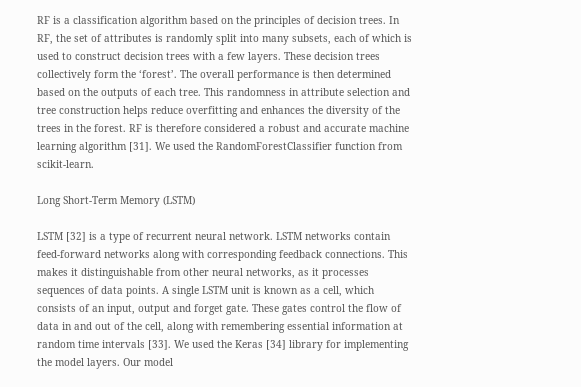RF is a classification algorithm based on the principles of decision trees. In RF, the set of attributes is randomly split into many subsets, each of which is used to construct decision trees with a few layers. These decision trees collectively form the ‘forest’. The overall performance is then determined based on the outputs of each tree. This randomness in attribute selection and tree construction helps reduce overfitting and enhances the diversity of the trees in the forest. RF is therefore considered a robust and accurate machine learning algorithm [31]. We used the RandomForestClassifier function from scikit-learn.

Long Short-Term Memory (LSTM)

LSTM [32] is a type of recurrent neural network. LSTM networks contain feed-forward networks along with corresponding feedback connections. This makes it distinguishable from other neural networks, as it processes sequences of data points. A single LSTM unit is known as a cell, which consists of an input, output and forget gate. These gates control the flow of data in and out of the cell, along with remembering essential information at random time intervals [33]. We used the Keras [34] library for implementing the model layers. Our model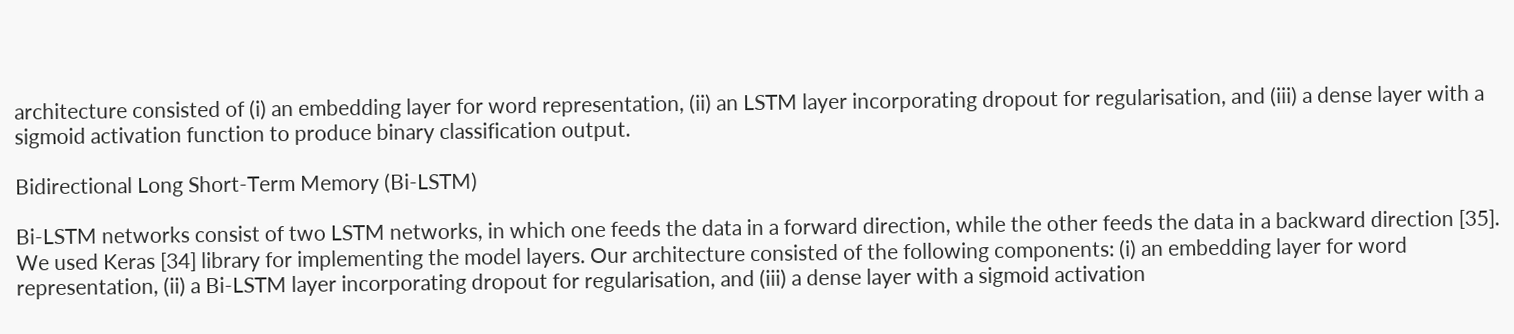architecture consisted of (i) an embedding layer for word representation, (ii) an LSTM layer incorporating dropout for regularisation, and (iii) a dense layer with a sigmoid activation function to produce binary classification output.

Bidirectional Long Short-Term Memory (Bi-LSTM)

Bi-LSTM networks consist of two LSTM networks, in which one feeds the data in a forward direction, while the other feeds the data in a backward direction [35]. We used Keras [34] library for implementing the model layers. Our architecture consisted of the following components: (i) an embedding layer for word representation, (ii) a Bi-LSTM layer incorporating dropout for regularisation, and (iii) a dense layer with a sigmoid activation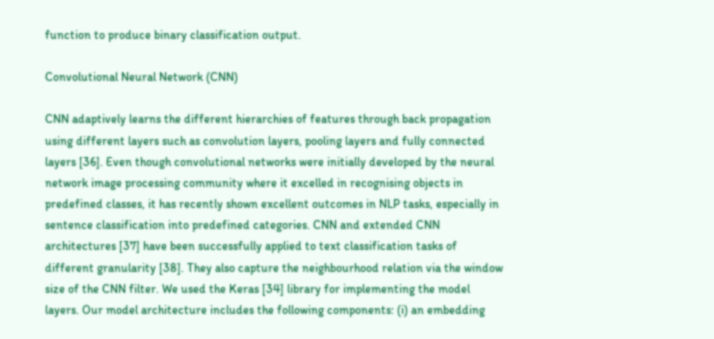function to produce binary classification output.

Convolutional Neural Network (CNN)

CNN adaptively learns the different hierarchies of features through back propagation using different layers such as convolution layers, pooling layers and fully connected layers [36]. Even though convolutional networks were initially developed by the neural network image processing community where it excelled in recognising objects in predefined classes, it has recently shown excellent outcomes in NLP tasks, especially in sentence classification into predefined categories. CNN and extended CNN architectures [37] have been successfully applied to text classification tasks of different granularity [38]. They also capture the neighbourhood relation via the window size of the CNN filter. We used the Keras [34] library for implementing the model layers. Our model architecture includes the following components: (i) an embedding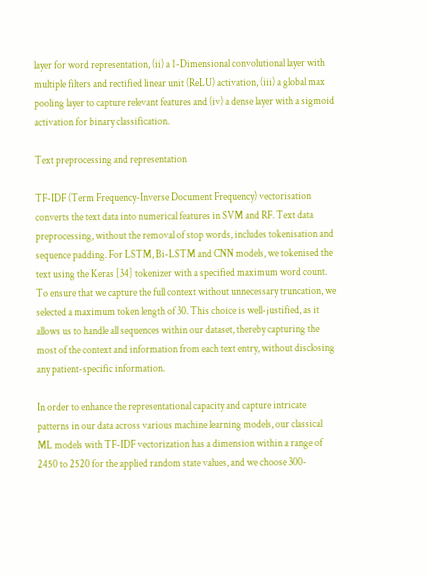layer for word representation, (ii) a 1-Dimensional convolutional layer with multiple filters and rectified linear unit (ReLU) activation, (iii) a global max pooling layer to capture relevant features and (iv) a dense layer with a sigmoid activation for binary classification.

Text preprocessing and representation

TF-IDF (Term Frequency-Inverse Document Frequency) vectorisation converts the text data into numerical features in SVM and RF. Text data preprocessing, without the removal of stop words, includes tokenisation and sequence padding. For LSTM, Bi-LSTM and CNN models, we tokenised the text using the Keras [34] tokenizer with a specified maximum word count. To ensure that we capture the full context without unnecessary truncation, we selected a maximum token length of 30. This choice is well-justified, as it allows us to handle all sequences within our dataset, thereby capturing the most of the context and information from each text entry, without disclosing any patient-specific information.

In order to enhance the representational capacity and capture intricate patterns in our data across various machine learning models, our classical ML models with TF-IDF vectorization has a dimension within a range of 2450 to 2520 for the applied random state values, and we choose 300-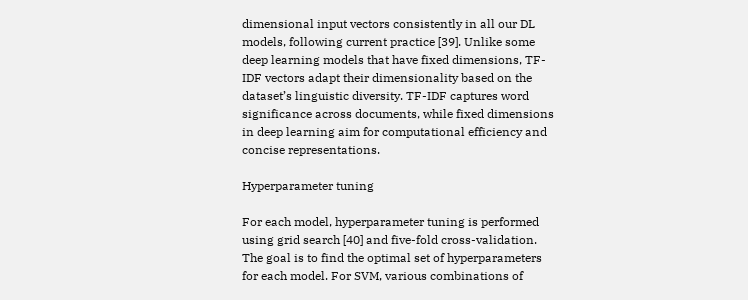dimensional input vectors consistently in all our DL models, following current practice [39]. Unlike some deep learning models that have fixed dimensions, TF-IDF vectors adapt their dimensionality based on the dataset’s linguistic diversity. TF-IDF captures word significance across documents, while fixed dimensions in deep learning aim for computational efficiency and concise representations.

Hyperparameter tuning

For each model, hyperparameter tuning is performed using grid search [40] and five-fold cross-validation. The goal is to find the optimal set of hyperparameters for each model. For SVM, various combinations of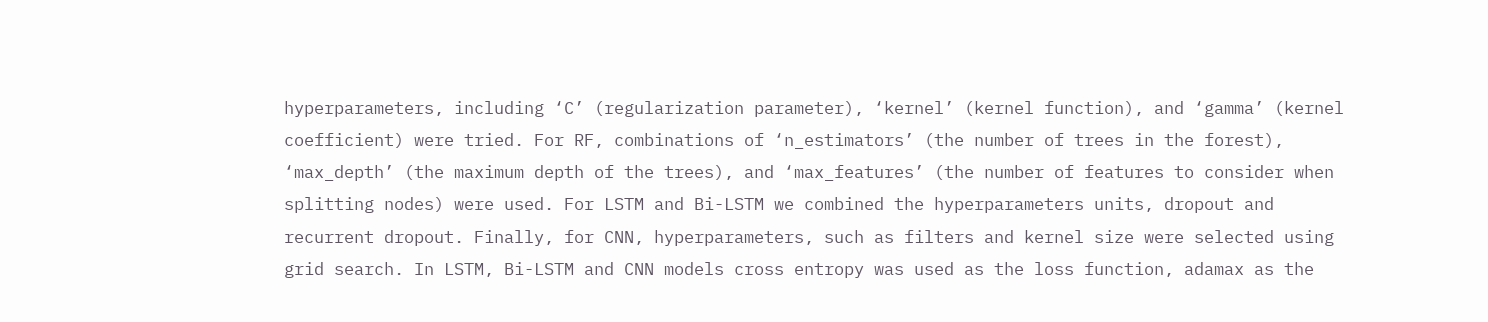hyperparameters, including ‘C’ (regularization parameter), ‘kernel’ (kernel function), and ‘gamma’ (kernel coefficient) were tried. For RF, combinations of ‘n_estimators’ (the number of trees in the forest), ‘max_depth’ (the maximum depth of the trees), and ‘max_features’ (the number of features to consider when splitting nodes) were used. For LSTM and Bi-LSTM we combined the hyperparameters units, dropout and recurrent dropout. Finally, for CNN, hyperparameters, such as filters and kernel size were selected using grid search. In LSTM, Bi-LSTM and CNN models cross entropy was used as the loss function, adamax as the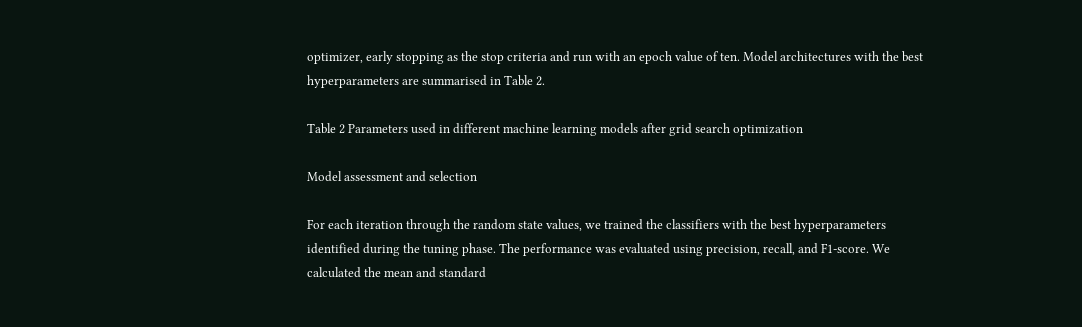optimizer, early stopping as the stop criteria and run with an epoch value of ten. Model architectures with the best hyperparameters are summarised in Table 2.

Table 2 Parameters used in different machine learning models after grid search optimization

Model assessment and selection

For each iteration through the random state values, we trained the classifiers with the best hyperparameters identified during the tuning phase. The performance was evaluated using precision, recall, and F1-score. We calculated the mean and standard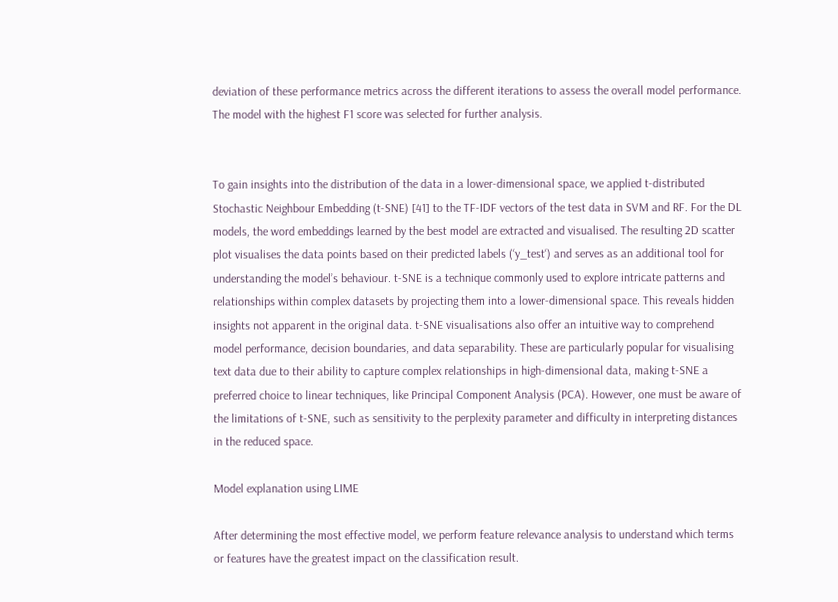deviation of these performance metrics across the different iterations to assess the overall model performance. The model with the highest F1 score was selected for further analysis.


To gain insights into the distribution of the data in a lower-dimensional space, we applied t-distributed Stochastic Neighbour Embedding (t-SNE) [41] to the TF-IDF vectors of the test data in SVM and RF. For the DL models, the word embeddings learned by the best model are extracted and visualised. The resulting 2D scatter plot visualises the data points based on their predicted labels (‘y_test‘) and serves as an additional tool for understanding the model’s behaviour. t-SNE is a technique commonly used to explore intricate patterns and relationships within complex datasets by projecting them into a lower-dimensional space. This reveals hidden insights not apparent in the original data. t-SNE visualisations also offer an intuitive way to comprehend model performance, decision boundaries, and data separability. These are particularly popular for visualising text data due to their ability to capture complex relationships in high-dimensional data, making t-SNE a preferred choice to linear techniques, like Principal Component Analysis (PCA). However, one must be aware of the limitations of t-SNE, such as sensitivity to the perplexity parameter and difficulty in interpreting distances in the reduced space.

Model explanation using LIME

After determining the most effective model, we perform feature relevance analysis to understand which terms or features have the greatest impact on the classification result.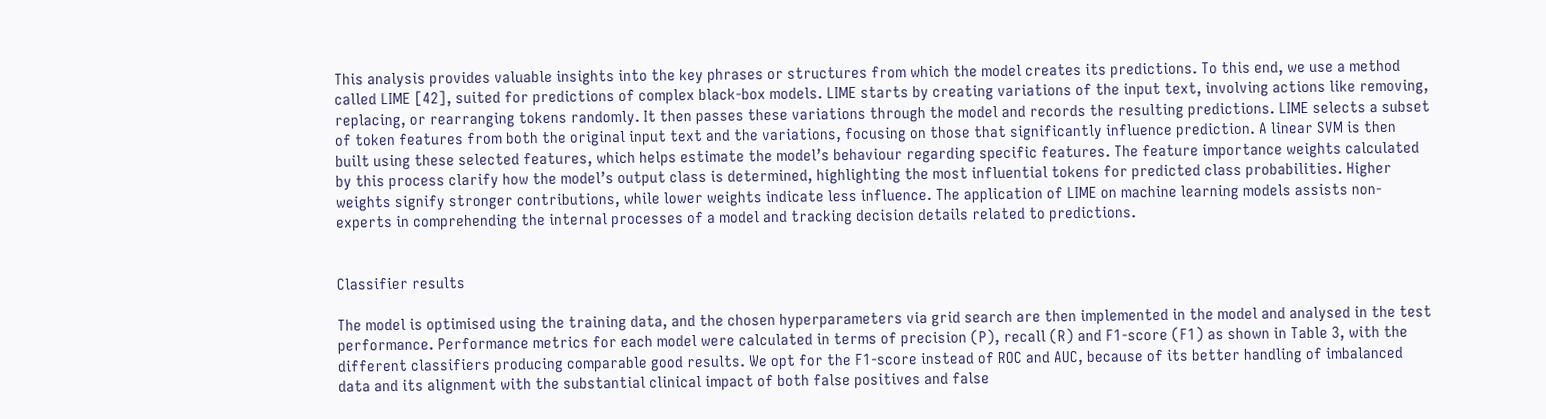This analysis provides valuable insights into the key phrases or structures from which the model creates its predictions. To this end, we use a method called LIME [42], suited for predictions of complex black-box models. LIME starts by creating variations of the input text, involving actions like removing, replacing, or rearranging tokens randomly. It then passes these variations through the model and records the resulting predictions. LIME selects a subset of token features from both the original input text and the variations, focusing on those that significantly influence prediction. A linear SVM is then built using these selected features, which helps estimate the model’s behaviour regarding specific features. The feature importance weights calculated by this process clarify how the model’s output class is determined, highlighting the most influential tokens for predicted class probabilities. Higher weights signify stronger contributions, while lower weights indicate less influence. The application of LIME on machine learning models assists non-experts in comprehending the internal processes of a model and tracking decision details related to predictions.


Classifier results

The model is optimised using the training data, and the chosen hyperparameters via grid search are then implemented in the model and analysed in the test performance. Performance metrics for each model were calculated in terms of precision (P), recall (R) and F1-score (F1) as shown in Table 3, with the different classifiers producing comparable good results. We opt for the F1-score instead of ROC and AUC, because of its better handling of imbalanced data and its alignment with the substantial clinical impact of both false positives and false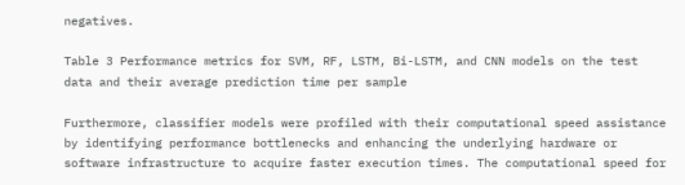negatives.

Table 3 Performance metrics for SVM, RF, LSTM, Bi-LSTM, and CNN models on the test data and their average prediction time per sample

Furthermore, classifier models were profiled with their computational speed assistance by identifying performance bottlenecks and enhancing the underlying hardware or software infrastructure to acquire faster execution times. The computational speed for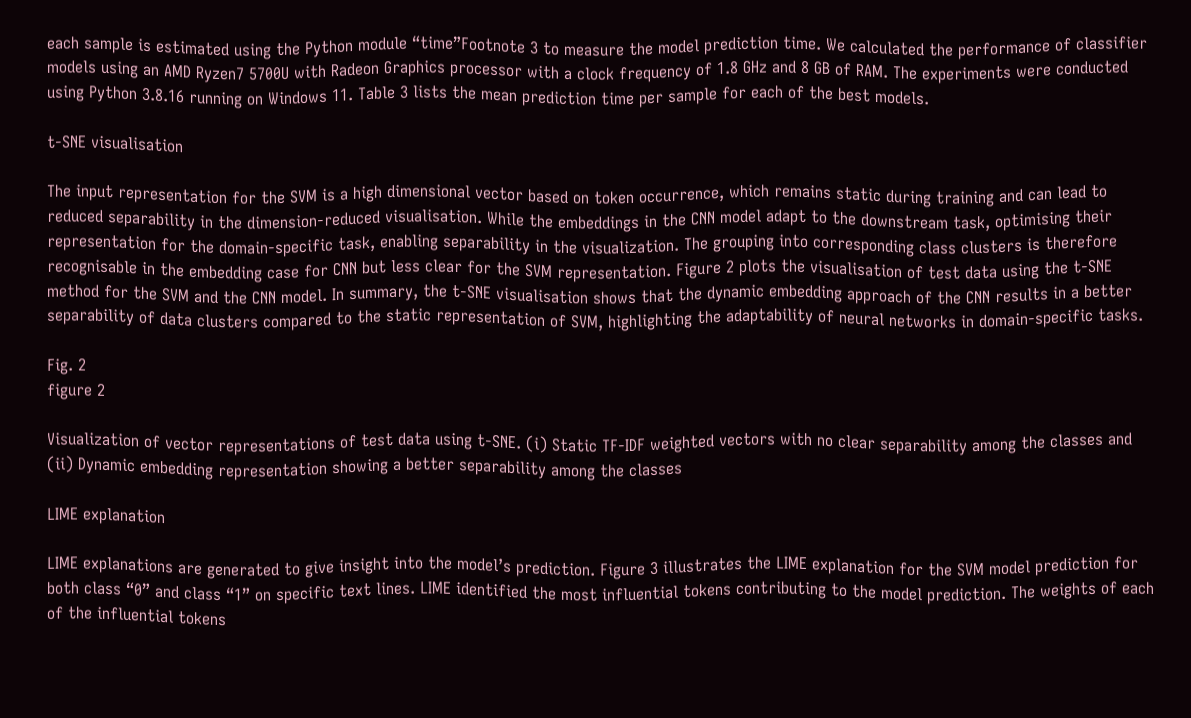each sample is estimated using the Python module “time”Footnote 3 to measure the model prediction time. We calculated the performance of classifier models using an AMD Ryzen7 5700U with Radeon Graphics processor with a clock frequency of 1.8 GHz and 8 GB of RAM. The experiments were conducted using Python 3.8.16 running on Windows 11. Table 3 lists the mean prediction time per sample for each of the best models.

t-SNE visualisation

The input representation for the SVM is a high dimensional vector based on token occurrence, which remains static during training and can lead to reduced separability in the dimension-reduced visualisation. While the embeddings in the CNN model adapt to the downstream task, optimising their representation for the domain-specific task, enabling separability in the visualization. The grouping into corresponding class clusters is therefore recognisable in the embedding case for CNN but less clear for the SVM representation. Figure 2 plots the visualisation of test data using the t-SNE method for the SVM and the CNN model. In summary, the t-SNE visualisation shows that the dynamic embedding approach of the CNN results in a better separability of data clusters compared to the static representation of SVM, highlighting the adaptability of neural networks in domain-specific tasks.

Fig. 2
figure 2

Visualization of vector representations of test data using t-SNE. (i) Static TF-IDF weighted vectors with no clear separability among the classes and (ii) Dynamic embedding representation showing a better separability among the classes

LIME explanation

LIME explanations are generated to give insight into the model’s prediction. Figure 3 illustrates the LIME explanation for the SVM model prediction for both class “0” and class “1” on specific text lines. LIME identified the most influential tokens contributing to the model prediction. The weights of each of the influential tokens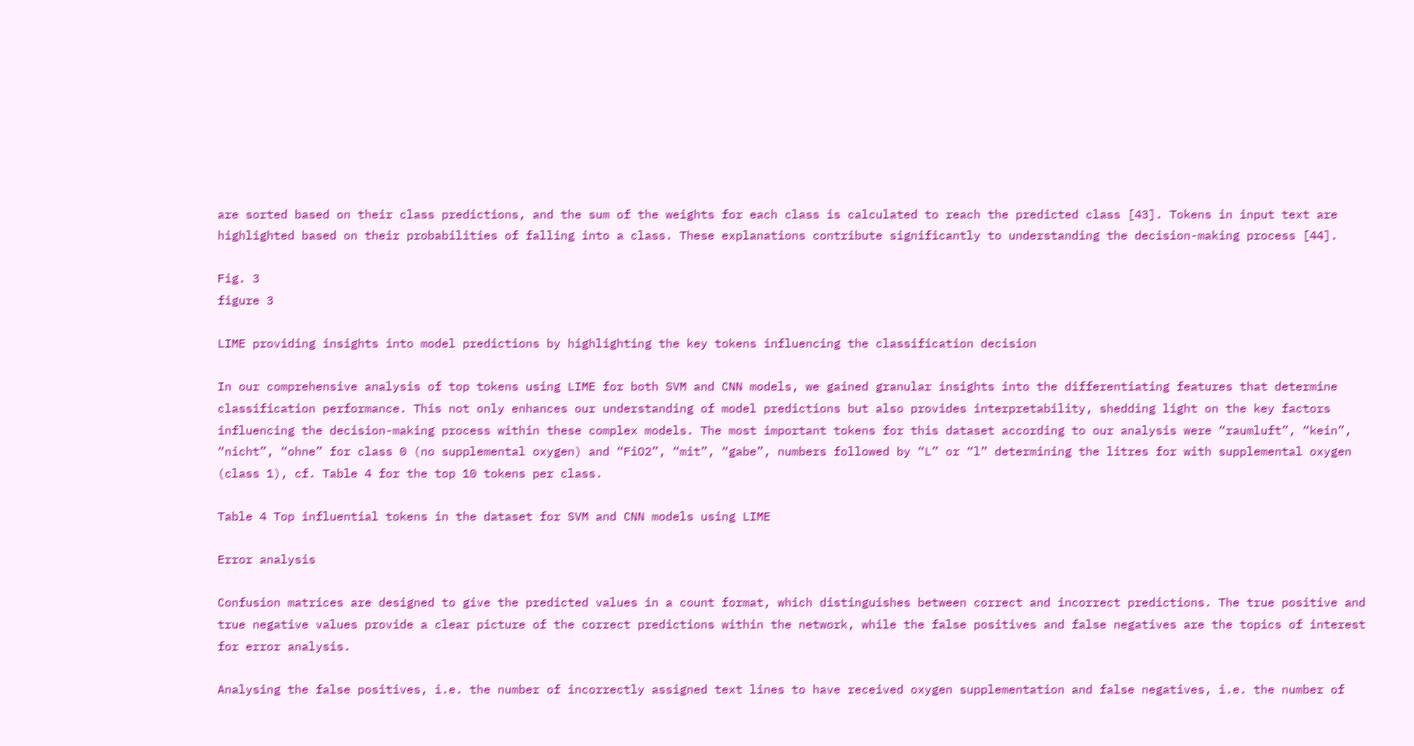are sorted based on their class predictions, and the sum of the weights for each class is calculated to reach the predicted class [43]. Tokens in input text are highlighted based on their probabilities of falling into a class. These explanations contribute significantly to understanding the decision-making process [44].

Fig. 3
figure 3

LIME providing insights into model predictions by highlighting the key tokens influencing the classification decision

In our comprehensive analysis of top tokens using LIME for both SVM and CNN models, we gained granular insights into the differentiating features that determine classification performance. This not only enhances our understanding of model predictions but also provides interpretability, shedding light on the key factors influencing the decision-making process within these complex models. The most important tokens for this dataset according to our analysis were “raumluft”, “kein”, “nicht”, “ohne” for class 0 (no supplemental oxygen) and “FiO2”, “mit”, “gabe”, numbers followed by “L” or “l” determining the litres for with supplemental oxygen (class 1), cf. Table 4 for the top 10 tokens per class.

Table 4 Top influential tokens in the dataset for SVM and CNN models using LIME

Error analysis

Confusion matrices are designed to give the predicted values in a count format, which distinguishes between correct and incorrect predictions. The true positive and true negative values provide a clear picture of the correct predictions within the network, while the false positives and false negatives are the topics of interest for error analysis.

Analysing the false positives, i.e. the number of incorrectly assigned text lines to have received oxygen supplementation and false negatives, i.e. the number of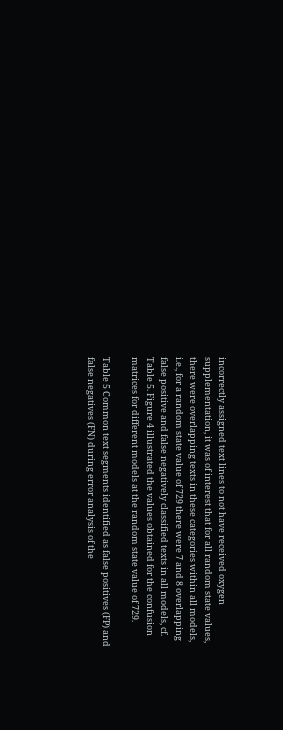incorrectly assigned text lines to not have received oxygen supplementation, it was of interest that for all random state values, there were overlapping texts in these categories within all models, i.e., for a random state value of 729 there were 7 and 8 overlapping false positive and false negatively classified texts in all models, cf. Table 5. Figure 4 illustrated the values obtained for the confusion matrices for different models at the random state value of 729.

Table 5 Common text segments identified as false positives (FP) and false negatives (FN) during error analysis of the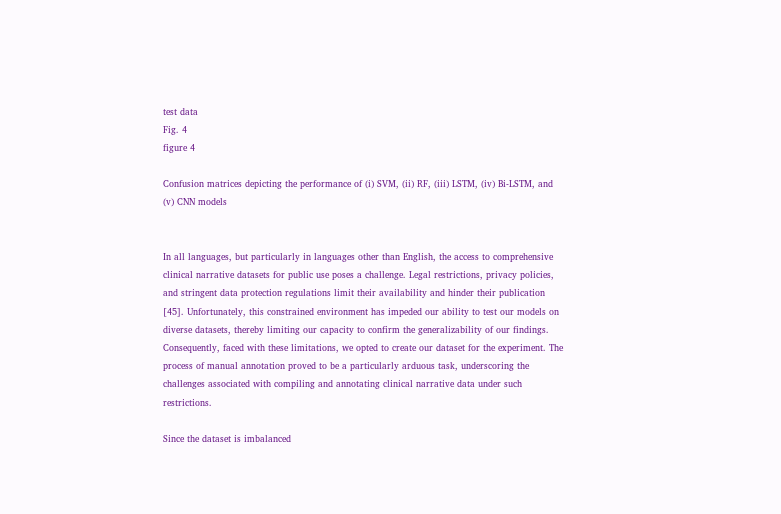test data
Fig. 4
figure 4

Confusion matrices depicting the performance of (i) SVM, (ii) RF, (iii) LSTM, (iv) Bi-LSTM, and (v) CNN models


In all languages, but particularly in languages other than English, the access to comprehensive clinical narrative datasets for public use poses a challenge. Legal restrictions, privacy policies, and stringent data protection regulations limit their availability and hinder their publication [45]. Unfortunately, this constrained environment has impeded our ability to test our models on diverse datasets, thereby limiting our capacity to confirm the generalizability of our findings. Consequently, faced with these limitations, we opted to create our dataset for the experiment. The process of manual annotation proved to be a particularly arduous task, underscoring the challenges associated with compiling and annotating clinical narrative data under such restrictions.

Since the dataset is imbalanced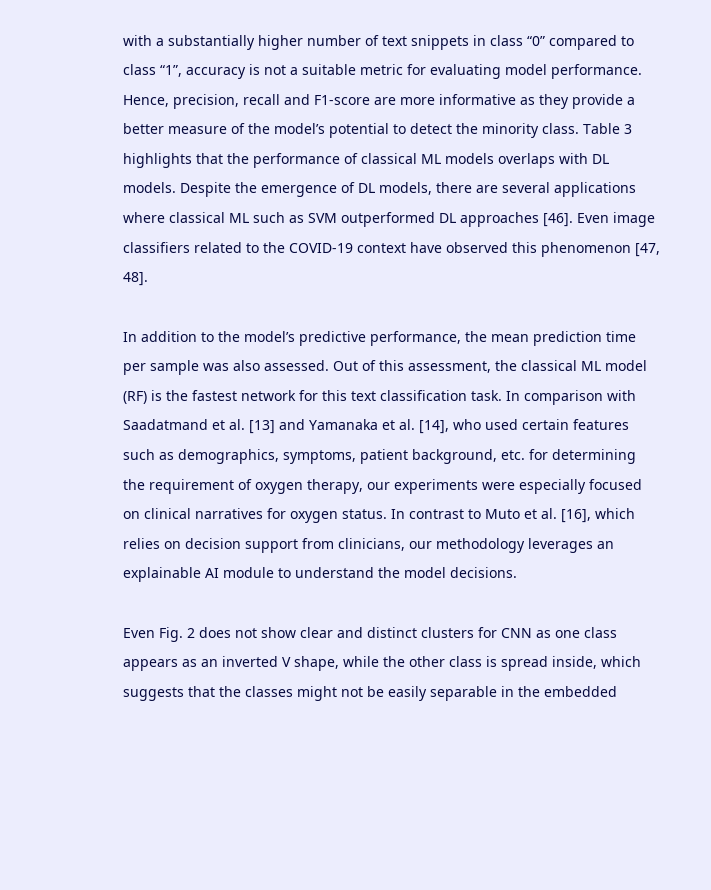with a substantially higher number of text snippets in class “0” compared to class “1”, accuracy is not a suitable metric for evaluating model performance. Hence, precision, recall and F1-score are more informative as they provide a better measure of the model’s potential to detect the minority class. Table 3 highlights that the performance of classical ML models overlaps with DL models. Despite the emergence of DL models, there are several applications where classical ML such as SVM outperformed DL approaches [46]. Even image classifiers related to the COVID-19 context have observed this phenomenon [47, 48].

In addition to the model’s predictive performance, the mean prediction time per sample was also assessed. Out of this assessment, the classical ML model (RF) is the fastest network for this text classification task. In comparison with Saadatmand et al. [13] and Yamanaka et al. [14], who used certain features such as demographics, symptoms, patient background, etc. for determining the requirement of oxygen therapy, our experiments were especially focused on clinical narratives for oxygen status. In contrast to Muto et al. [16], which relies on decision support from clinicians, our methodology leverages an explainable AI module to understand the model decisions.

Even Fig. 2 does not show clear and distinct clusters for CNN as one class appears as an inverted V shape, while the other class is spread inside, which suggests that the classes might not be easily separable in the embedded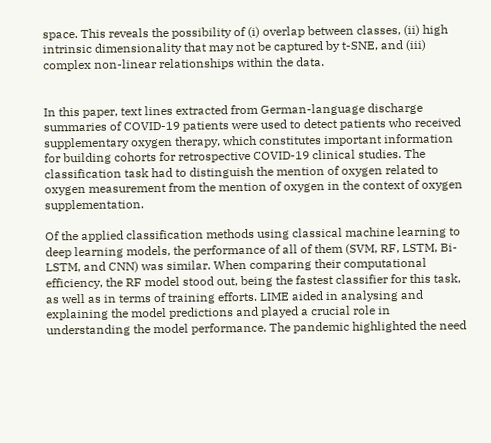space. This reveals the possibility of (i) overlap between classes, (ii) high intrinsic dimensionality that may not be captured by t-SNE, and (iii) complex non-linear relationships within the data.


In this paper, text lines extracted from German-language discharge summaries of COVID-19 patients were used to detect patients who received supplementary oxygen therapy, which constitutes important information for building cohorts for retrospective COVID-19 clinical studies. The classification task had to distinguish the mention of oxygen related to oxygen measurement from the mention of oxygen in the context of oxygen supplementation.

Of the applied classification methods using classical machine learning to deep learning models, the performance of all of them (SVM, RF, LSTM, Bi-LSTM, and CNN) was similar. When comparing their computational efficiency, the RF model stood out, being the fastest classifier for this task, as well as in terms of training efforts. LIME aided in analysing and explaining the model predictions and played a crucial role in understanding the model performance. The pandemic highlighted the need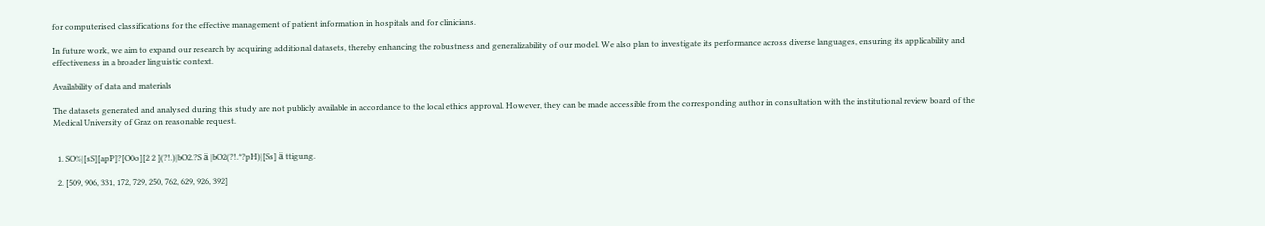for computerised classifications for the effective management of patient information in hospitals and for clinicians.

In future work, we aim to expand our research by acquiring additional datasets, thereby enhancing the robustness and generalizability of our model. We also plan to investigate its performance across diverse languages, ensuring its applicability and effectiveness in a broader linguistic context.

Availability of data and materials

The datasets generated and analysed during this study are not publicly available in accordance to the local ethics approval. However, they can be made accessible from the corresponding author in consultation with the institutional review board of the Medical University of Graz on reasonable request.


  1. SO%|[sS][apP]?[O0o][2 2 ](?!.)|bO2.?S ä |bO2(?!.*?pH)|[Ss] ä ttigung.

  2. [509, 906, 331, 172, 729, 250, 762, 629, 926, 392]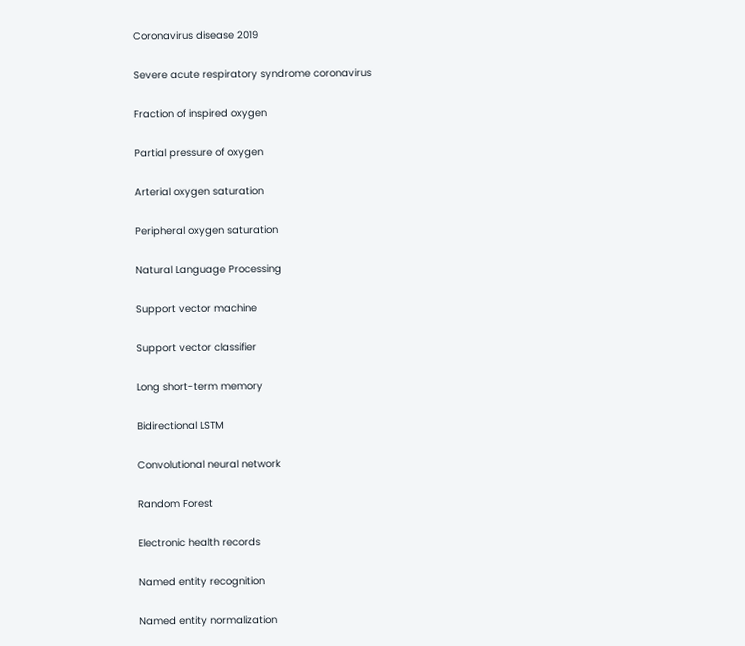Coronavirus disease 2019


Severe acute respiratory syndrome coronavirus


Fraction of inspired oxygen


Partial pressure of oxygen


Arterial oxygen saturation


Peripheral oxygen saturation


Natural Language Processing


Support vector machine


Support vector classifier


Long short-term memory


Bidirectional LSTM


Convolutional neural network


Random Forest


Electronic health records


Named entity recognition


Named entity normalization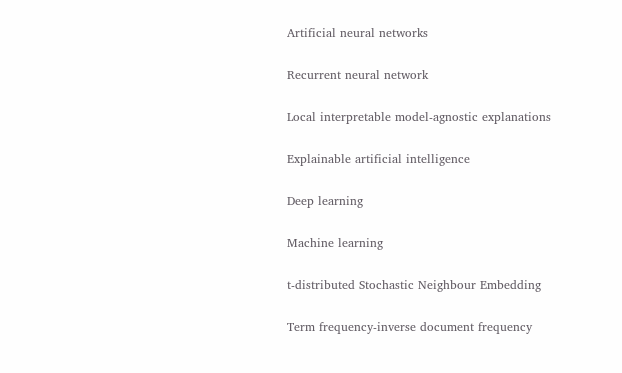Artificial neural networks


Recurrent neural network


Local interpretable model-agnostic explanations


Explainable artificial intelligence


Deep learning


Machine learning


t-distributed Stochastic Neighbour Embedding


Term frequency-inverse document frequency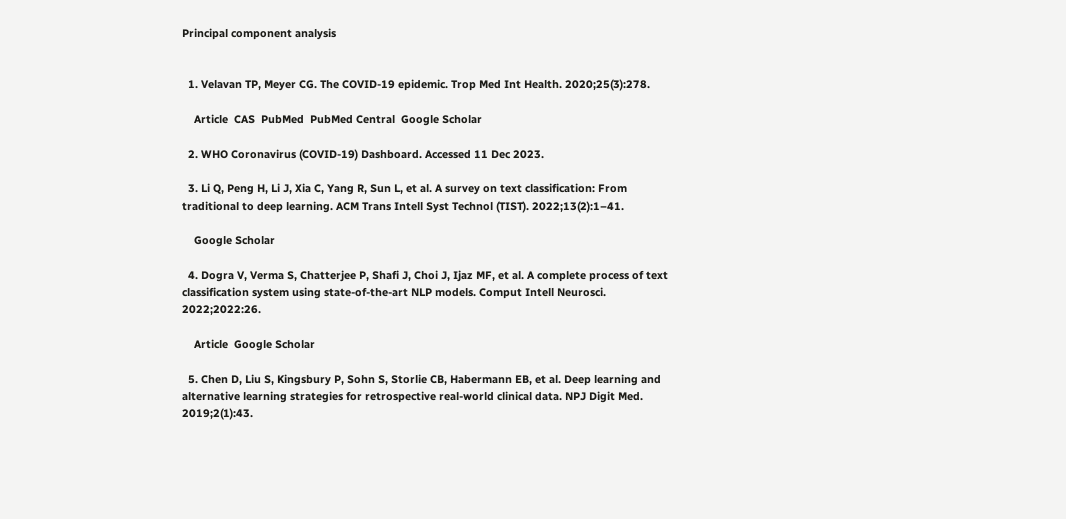Principal component analysis


  1. Velavan TP, Meyer CG. The COVID-19 epidemic. Trop Med Int Health. 2020;25(3):278.

    Article  CAS  PubMed  PubMed Central  Google Scholar

  2. WHO Coronavirus (COVID-19) Dashboard. Accessed 11 Dec 2023.

  3. Li Q, Peng H, Li J, Xia C, Yang R, Sun L, et al. A survey on text classification: From traditional to deep learning. ACM Trans Intell Syst Technol (TIST). 2022;13(2):1–41.

    Google Scholar

  4. Dogra V, Verma S, Chatterjee P, Shafi J, Choi J, Ijaz MF, et al. A complete process of text classification system using state-of-the-art NLP models. Comput Intell Neurosci. 2022;2022:26.

    Article  Google Scholar

  5. Chen D, Liu S, Kingsbury P, Sohn S, Storlie CB, Habermann EB, et al. Deep learning and alternative learning strategies for retrospective real-world clinical data. NPJ Digit Med. 2019;2(1):43.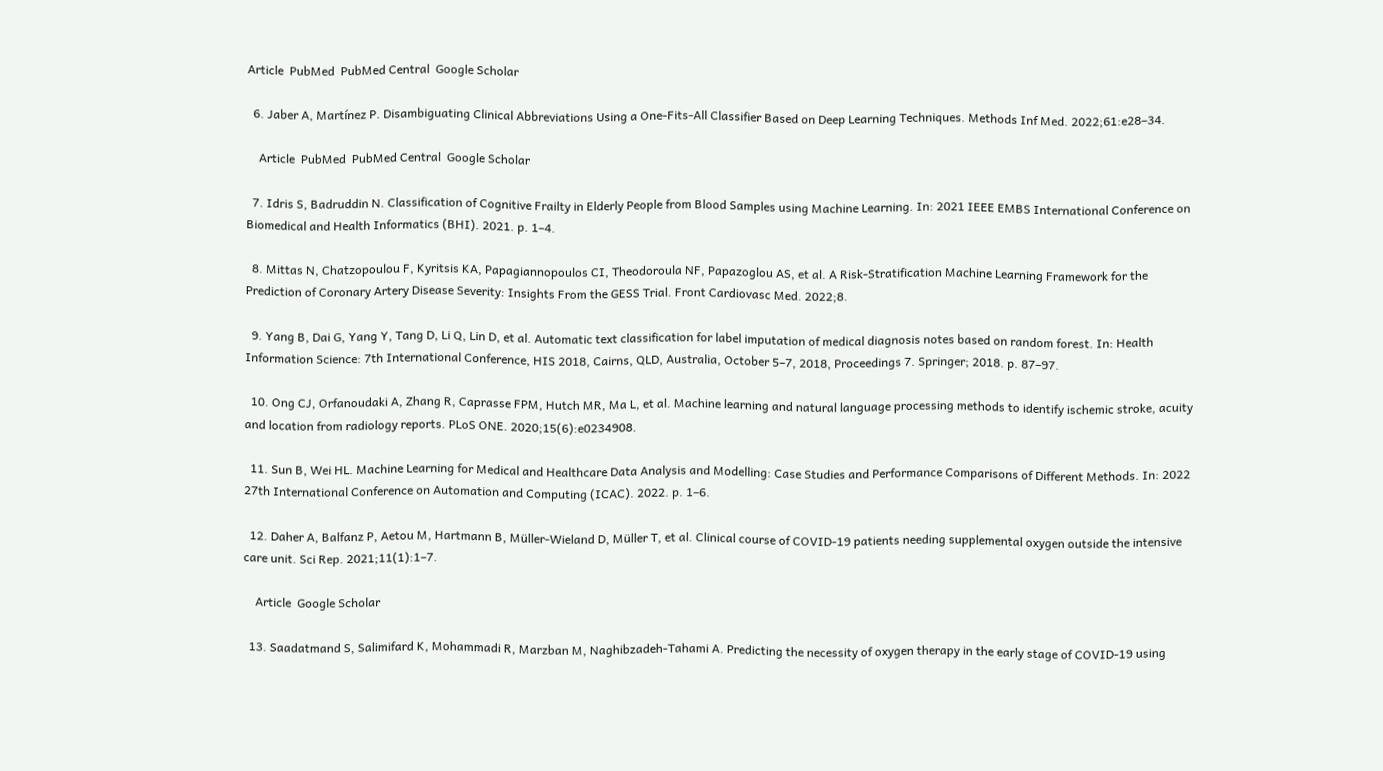Article  PubMed  PubMed Central  Google Scholar

  6. Jaber A, Martínez P. Disambiguating Clinical Abbreviations Using a One-Fits-All Classifier Based on Deep Learning Techniques. Methods Inf Med. 2022;61:e28–34.

    Article  PubMed  PubMed Central  Google Scholar

  7. Idris S, Badruddin N. Classification of Cognitive Frailty in Elderly People from Blood Samples using Machine Learning. In: 2021 IEEE EMBS International Conference on Biomedical and Health Informatics (BHI). 2021. p. 1–4.

  8. Mittas N, Chatzopoulou F, Kyritsis KA, Papagiannopoulos CI, Theodoroula NF, Papazoglou AS, et al. A Risk-Stratification Machine Learning Framework for the Prediction of Coronary Artery Disease Severity: Insights From the GESS Trial. Front Cardiovasc Med. 2022;8.

  9. Yang B, Dai G, Yang Y, Tang D, Li Q, Lin D, et al. Automatic text classification for label imputation of medical diagnosis notes based on random forest. In: Health Information Science: 7th International Conference, HIS 2018, Cairns, QLD, Australia, October 5–7, 2018, Proceedings 7. Springer; 2018. p. 87–97.

  10. Ong CJ, Orfanoudaki A, Zhang R, Caprasse FPM, Hutch MR, Ma L, et al. Machine learning and natural language processing methods to identify ischemic stroke, acuity and location from radiology reports. PLoS ONE. 2020;15(6):e0234908.

  11. Sun B, Wei HL. Machine Learning for Medical and Healthcare Data Analysis and Modelling: Case Studies and Performance Comparisons of Different Methods. In: 2022 27th International Conference on Automation and Computing (ICAC). 2022. p. 1–6.

  12. Daher A, Balfanz P, Aetou M, Hartmann B, Müller-Wieland D, Müller T, et al. Clinical course of COVID-19 patients needing supplemental oxygen outside the intensive care unit. Sci Rep. 2021;11(1):1–7.

    Article  Google Scholar

  13. Saadatmand S, Salimifard K, Mohammadi R, Marzban M, Naghibzadeh-Tahami A. Predicting the necessity of oxygen therapy in the early stage of COVID-19 using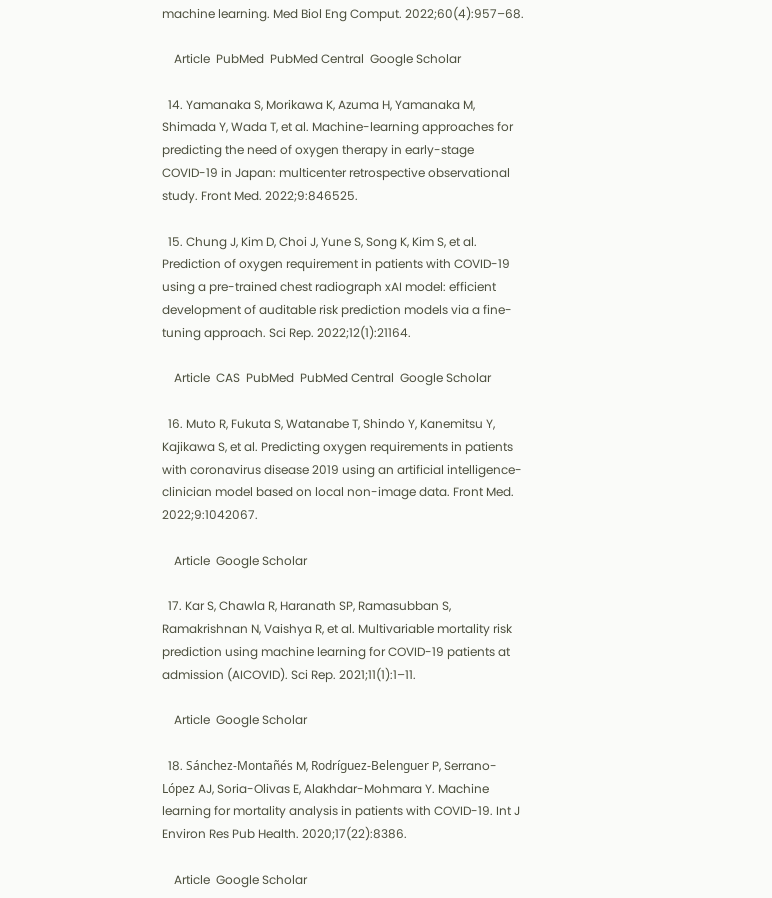machine learning. Med Biol Eng Comput. 2022;60(4):957–68.

    Article  PubMed  PubMed Central  Google Scholar

  14. Yamanaka S, Morikawa K, Azuma H, Yamanaka M, Shimada Y, Wada T, et al. Machine-learning approaches for predicting the need of oxygen therapy in early-stage COVID-19 in Japan: multicenter retrospective observational study. Front Med. 2022;9:846525.

  15. Chung J, Kim D, Choi J, Yune S, Song K, Kim S, et al. Prediction of oxygen requirement in patients with COVID-19 using a pre-trained chest radiograph xAI model: efficient development of auditable risk prediction models via a fine-tuning approach. Sci Rep. 2022;12(1):21164.

    Article  CAS  PubMed  PubMed Central  Google Scholar

  16. Muto R, Fukuta S, Watanabe T, Shindo Y, Kanemitsu Y, Kajikawa S, et al. Predicting oxygen requirements in patients with coronavirus disease 2019 using an artificial intelligence-clinician model based on local non-image data. Front Med. 2022;9:1042067.

    Article  Google Scholar

  17. Kar S, Chawla R, Haranath SP, Ramasubban S, Ramakrishnan N, Vaishya R, et al. Multivariable mortality risk prediction using machine learning for COVID-19 patients at admission (AICOVID). Sci Rep. 2021;11(1):1–11.

    Article  Google Scholar

  18. Sánchez-Montañés M, Rodríguez-Belenguer P, Serrano-López AJ, Soria-Olivas E, Alakhdar-Mohmara Y. Machine learning for mortality analysis in patients with COVID-19. Int J Environ Res Pub Health. 2020;17(22):8386.

    Article  Google Scholar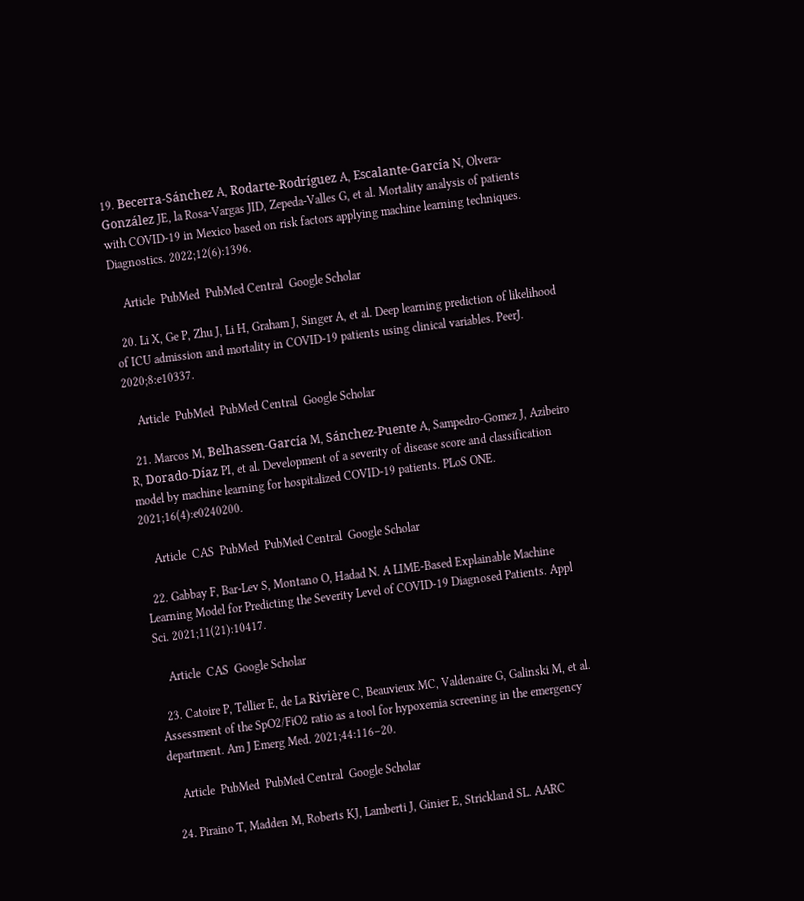19. Becerra-Sánchez A, Rodarte-Rodríguez A, Escalante-García N, Olvera-González JE, la Rosa-Vargas JID, Zepeda-Valles G, et al. Mortality analysis of patients with COVID-19 in Mexico based on risk factors applying machine learning techniques. Diagnostics. 2022;12(6):1396.

    Article  PubMed  PubMed Central  Google Scholar

  20. Li X, Ge P, Zhu J, Li H, Graham J, Singer A, et al. Deep learning prediction of likelihood of ICU admission and mortality in COVID-19 patients using clinical variables. PeerJ. 2020;8:e10337.

    Article  PubMed  PubMed Central  Google Scholar

  21. Marcos M, Belhassen-García M, Sánchez-Puente A, Sampedro-Gomez J, Azibeiro R, Dorado-Díaz PI, et al. Development of a severity of disease score and classification model by machine learning for hospitalized COVID-19 patients. PLoS ONE. 2021;16(4):e0240200.

    Article  CAS  PubMed  PubMed Central  Google Scholar

  22. Gabbay F, Bar-Lev S, Montano O, Hadad N. A LIME-Based Explainable Machine Learning Model for Predicting the Severity Level of COVID-19 Diagnosed Patients. Appl Sci. 2021;11(21):10417.

    Article  CAS  Google Scholar

  23. Catoire P, Tellier E, de La Rivière C, Beauvieux MC, Valdenaire G, Galinski M, et al. Assessment of the SpO2/FiO2 ratio as a tool for hypoxemia screening in the emergency department. Am J Emerg Med. 2021;44:116–20.

    Article  PubMed  PubMed Central  Google Scholar

  24. Piraino T, Madden M, Roberts KJ, Lamberti J, Ginier E, Strickland SL. AARC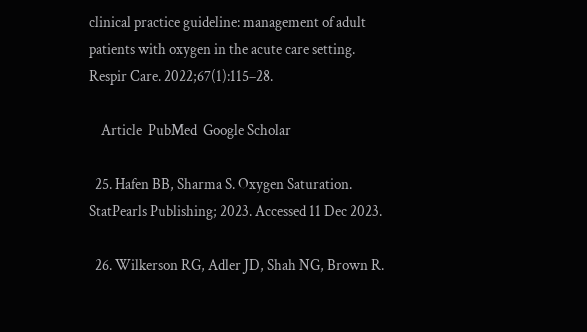clinical practice guideline: management of adult patients with oxygen in the acute care setting. Respir Care. 2022;67(1):115–28.

    Article  PubMed  Google Scholar

  25. Hafen BB, Sharma S. Oxygen Saturation. StatPearls Publishing; 2023. Accessed 11 Dec 2023.

  26. Wilkerson RG, Adler JD, Shah NG, Brown R.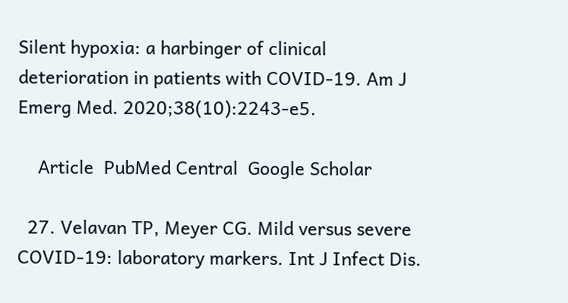Silent hypoxia: a harbinger of clinical deterioration in patients with COVID-19. Am J Emerg Med. 2020;38(10):2243-e5.

    Article  PubMed Central  Google Scholar

  27. Velavan TP, Meyer CG. Mild versus severe COVID-19: laboratory markers. Int J Infect Dis.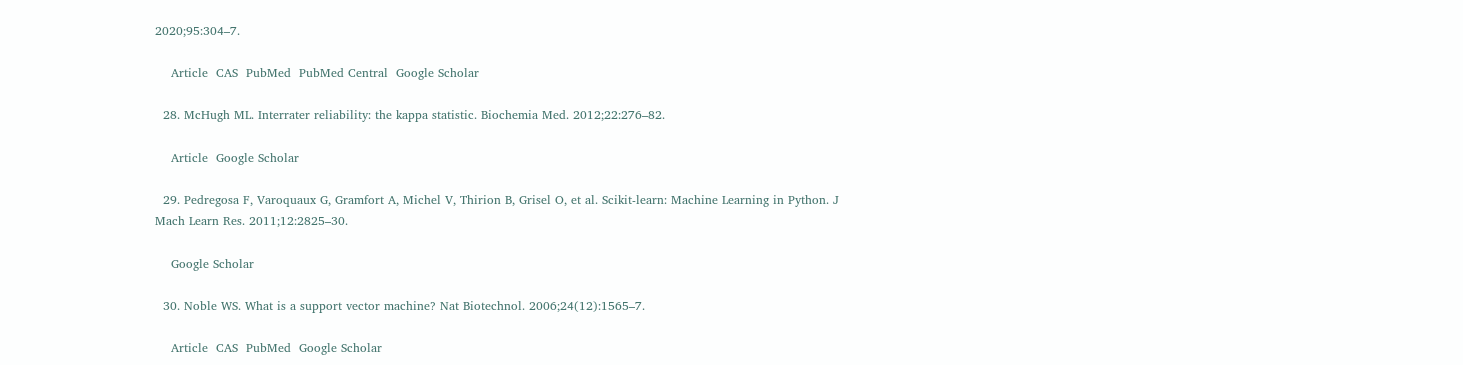2020;95:304–7.

    Article  CAS  PubMed  PubMed Central  Google Scholar

  28. McHugh ML. Interrater reliability: the kappa statistic. Biochemia Med. 2012;22:276–82.

    Article  Google Scholar

  29. Pedregosa F, Varoquaux G, Gramfort A, Michel V, Thirion B, Grisel O, et al. Scikit-learn: Machine Learning in Python. J Mach Learn Res. 2011;12:2825–30.

    Google Scholar

  30. Noble WS. What is a support vector machine? Nat Biotechnol. 2006;24(12):1565–7.

    Article  CAS  PubMed  Google Scholar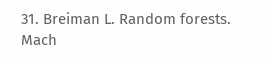31. Breiman L. Random forests. Mach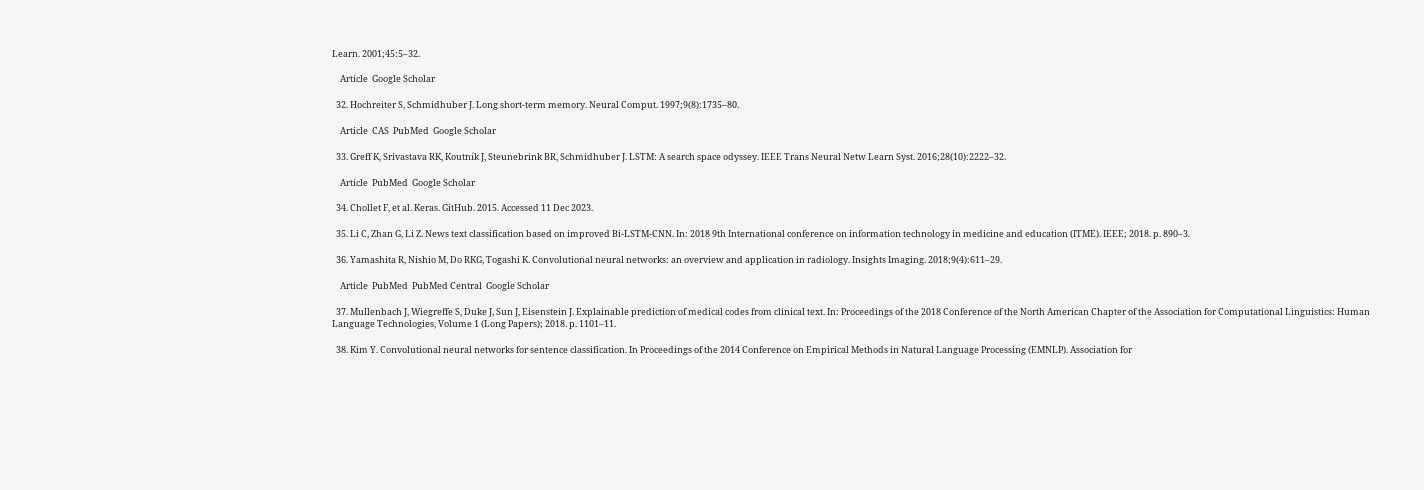Learn. 2001;45:5–32.

    Article  Google Scholar

  32. Hochreiter S, Schmidhuber J. Long short-term memory. Neural Comput. 1997;9(8):1735–80.

    Article  CAS  PubMed  Google Scholar

  33. Greff K, Srivastava RK, Koutník J, Steunebrink BR, Schmidhuber J. LSTM: A search space odyssey. IEEE Trans Neural Netw Learn Syst. 2016;28(10):2222–32.

    Article  PubMed  Google Scholar

  34. Chollet F, et al. Keras. GitHub. 2015. Accessed 11 Dec 2023.

  35. Li C, Zhan G, Li Z. News text classification based on improved Bi-LSTM-CNN. In: 2018 9th International conference on information technology in medicine and education (ITME). IEEE; 2018. p. 890–3.

  36. Yamashita R, Nishio M, Do RKG, Togashi K. Convolutional neural networks: an overview and application in radiology. Insights Imaging. 2018;9(4):611–29.

    Article  PubMed  PubMed Central  Google Scholar

  37. Mullenbach J, Wiegreffe S, Duke J, Sun J, Eisenstein J. Explainable prediction of medical codes from clinical text. In: Proceedings of the 2018 Conference of the North American Chapter of the Association for Computational Linguistics: Human Language Technologies, Volume 1 (Long Papers); 2018. p. 1101–11.

  38. Kim Y. Convolutional neural networks for sentence classification. In Proceedings of the 2014 Conference on Empirical Methods in Natural Language Processing (EMNLP). Association for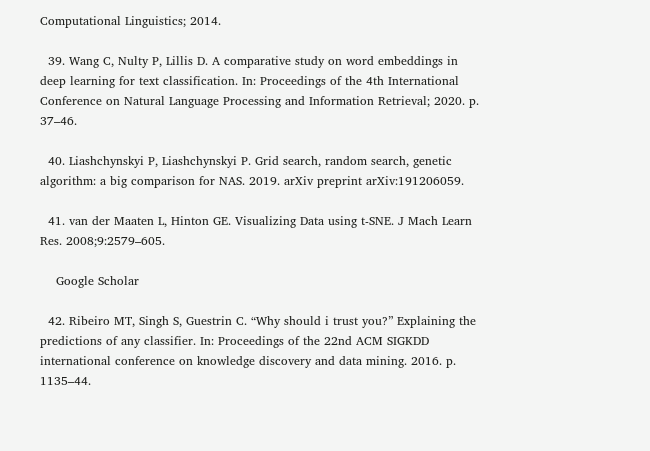Computational Linguistics; 2014.

  39. Wang C, Nulty P, Lillis D. A comparative study on word embeddings in deep learning for text classification. In: Proceedings of the 4th International Conference on Natural Language Processing and Information Retrieval; 2020. p. 37–46.

  40. Liashchynskyi P, Liashchynskyi P. Grid search, random search, genetic algorithm: a big comparison for NAS. 2019. arXiv preprint arXiv:191206059.

  41. van der Maaten L, Hinton GE. Visualizing Data using t-SNE. J Mach Learn Res. 2008;9:2579–605.

    Google Scholar

  42. Ribeiro MT, Singh S, Guestrin C. “Why should i trust you?” Explaining the predictions of any classifier. In: Proceedings of the 22nd ACM SIGKDD international conference on knowledge discovery and data mining. 2016. p. 1135–44.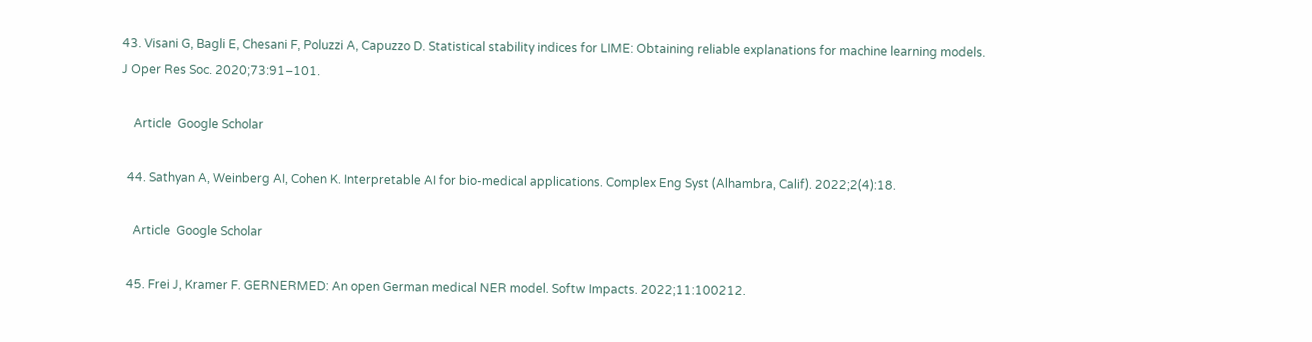43. Visani G, Bagli E, Chesani F, Poluzzi A, Capuzzo D. Statistical stability indices for LIME: Obtaining reliable explanations for machine learning models. J Oper Res Soc. 2020;73:91–101.

    Article  Google Scholar

  44. Sathyan A, Weinberg AI, Cohen K. Interpretable AI for bio-medical applications. Complex Eng Syst (Alhambra, Calif). 2022;2(4):18.

    Article  Google Scholar

  45. Frei J, Kramer F. GERNERMED: An open German medical NER model. Softw Impacts. 2022;11:100212.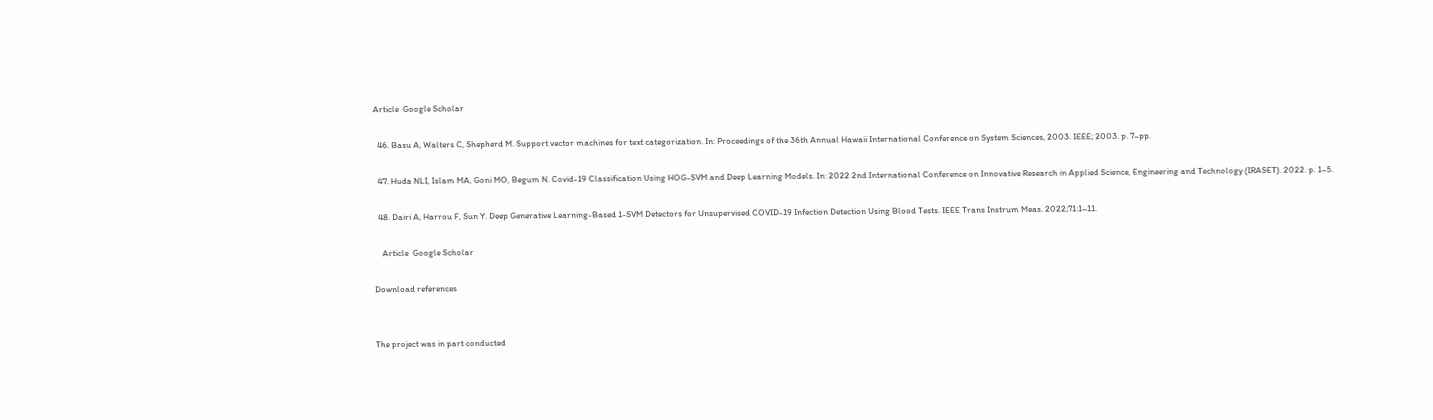Article  Google Scholar

  46. Basu A, Walters C, Shepherd M. Support vector machines for text categorization. In: Proceedings of the 36th Annual Hawaii International Conference on System Sciences, 2003. IEEE; 2003. p. 7–pp.

  47. Huda NLI, Islam MA, Goni MO, Begum N. Covid-19 Classification Using HOG-SVM and Deep Learning Models. In: 2022 2nd International Conference on Innovative Research in Applied Science, Engineering and Technology (IRASET). 2022. p. 1–5.

  48. Dairi A, Harrou F, Sun Y. Deep Generative Learning-Based 1-SVM Detectors for Unsupervised COVID-19 Infection Detection Using Blood Tests. IEEE Trans Instrum Meas. 2022;71:1–11.

    Article  Google Scholar

Download references


The project was in part conducted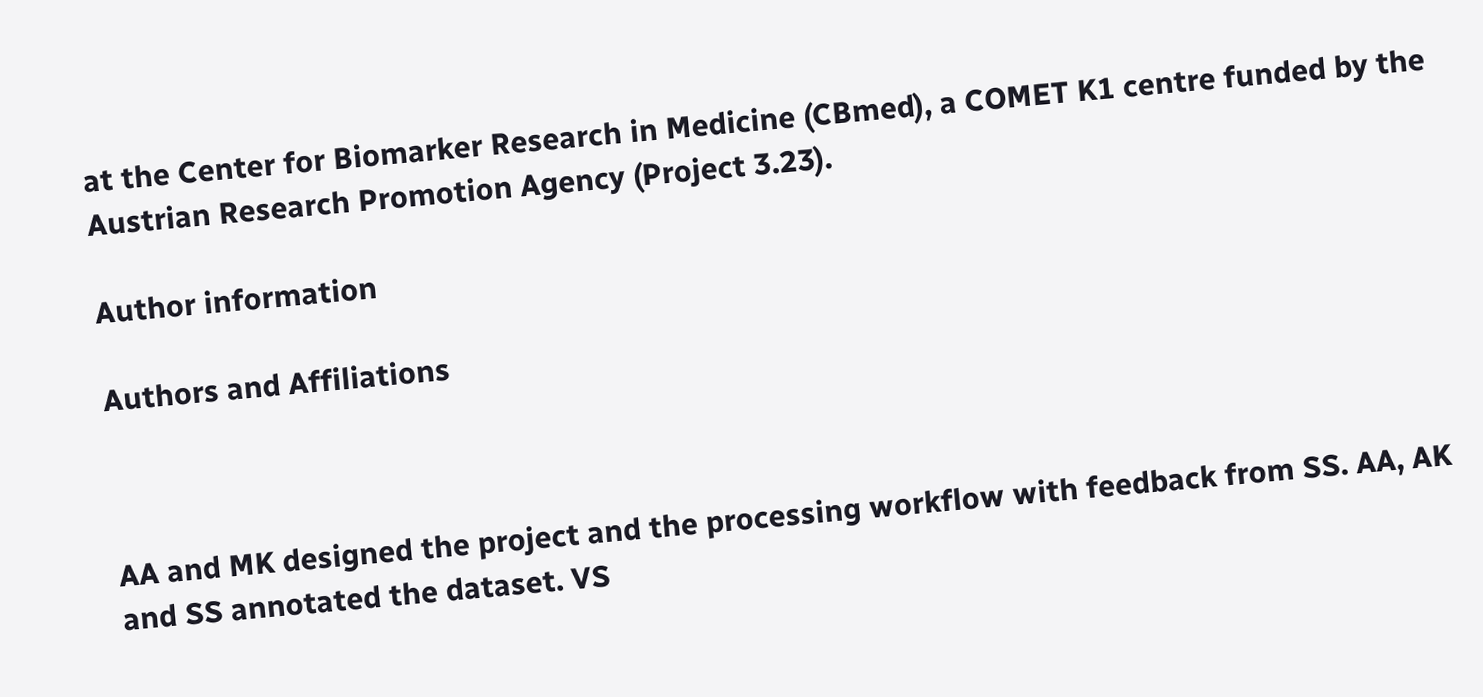at the Center for Biomarker Research in Medicine (CBmed), a COMET K1 centre funded by the Austrian Research Promotion Agency (Project 3.23).

Author information

Authors and Affiliations



AA and MK designed the project and the processing workflow with feedback from SS. AA, AK and SS annotated the dataset. VS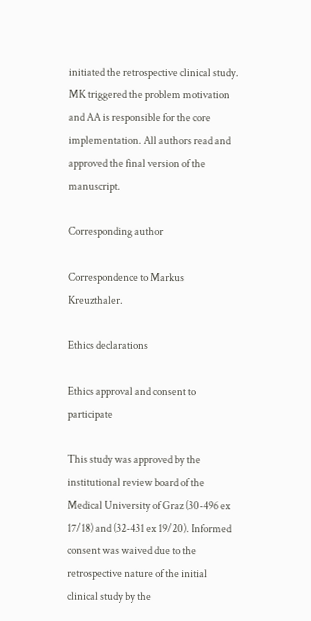initiated the retrospective clinical study. MK triggered the problem motivation and AA is responsible for the core implementation. All authors read and approved the final version of the manuscript.

Corresponding author

Correspondence to Markus Kreuzthaler.

Ethics declarations

Ethics approval and consent to participate

This study was approved by the institutional review board of the Medical University of Graz (30-496 ex 17/18) and (32-431 ex 19/20). Informed consent was waived due to the retrospective nature of the initial clinical study by the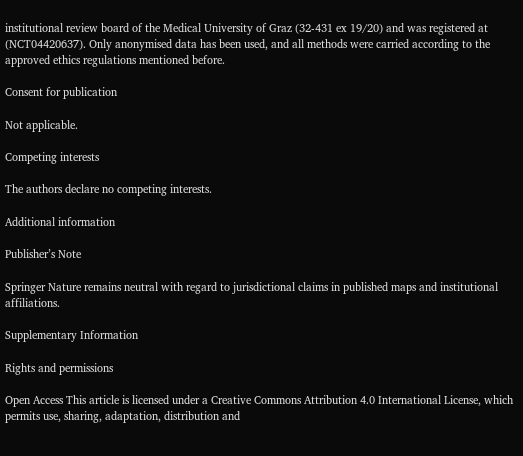institutional review board of the Medical University of Graz (32-431 ex 19/20) and was registered at (NCT04420637). Only anonymised data has been used, and all methods were carried according to the approved ethics regulations mentioned before.

Consent for publication

Not applicable.

Competing interests

The authors declare no competing interests.

Additional information

Publisher’s Note

Springer Nature remains neutral with regard to jurisdictional claims in published maps and institutional affiliations.

Supplementary Information

Rights and permissions

Open Access This article is licensed under a Creative Commons Attribution 4.0 International License, which permits use, sharing, adaptation, distribution and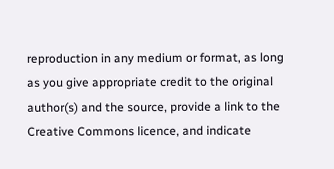reproduction in any medium or format, as long as you give appropriate credit to the original author(s) and the source, provide a link to the Creative Commons licence, and indicate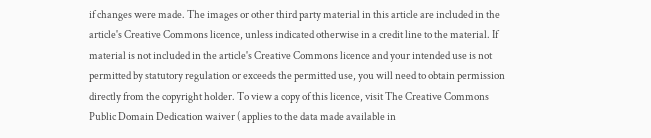if changes were made. The images or other third party material in this article are included in the article's Creative Commons licence, unless indicated otherwise in a credit line to the material. If material is not included in the article's Creative Commons licence and your intended use is not permitted by statutory regulation or exceeds the permitted use, you will need to obtain permission directly from the copyright holder. To view a copy of this licence, visit The Creative Commons Public Domain Dedication waiver ( applies to the data made available in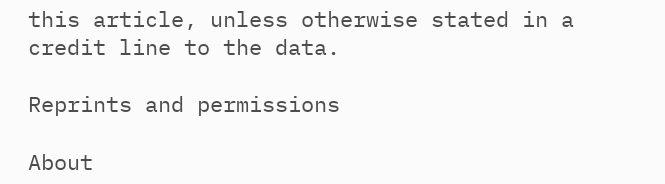this article, unless otherwise stated in a credit line to the data.

Reprints and permissions

About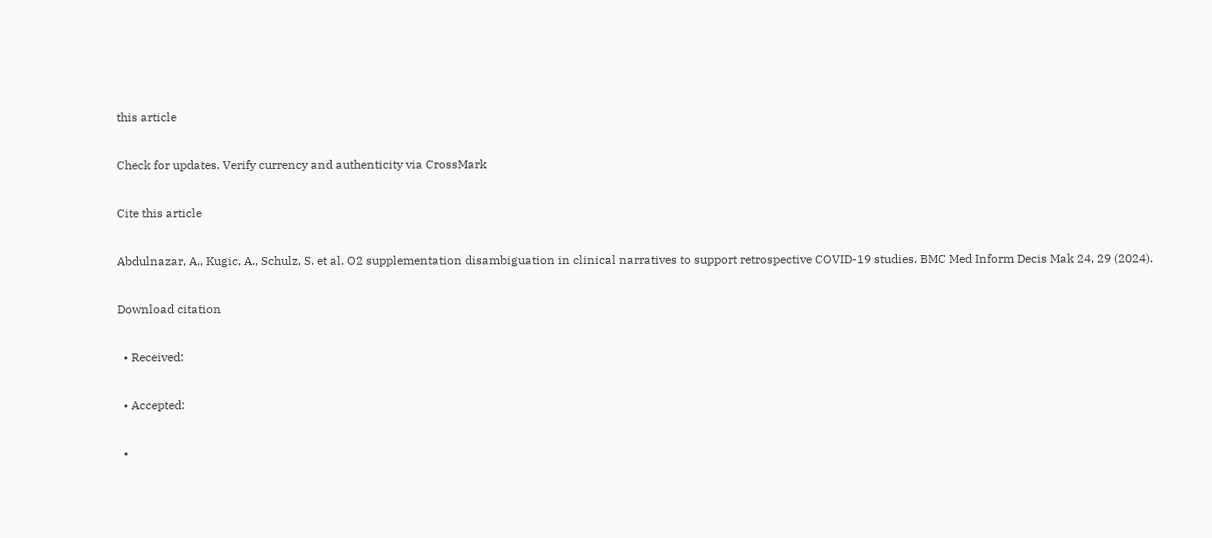this article

Check for updates. Verify currency and authenticity via CrossMark

Cite this article

Abdulnazar, A., Kugic, A., Schulz, S. et al. O2 supplementation disambiguation in clinical narratives to support retrospective COVID-19 studies. BMC Med Inform Decis Mak 24, 29 (2024).

Download citation

  • Received:

  • Accepted:

  •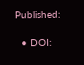Published:

  • DOI: